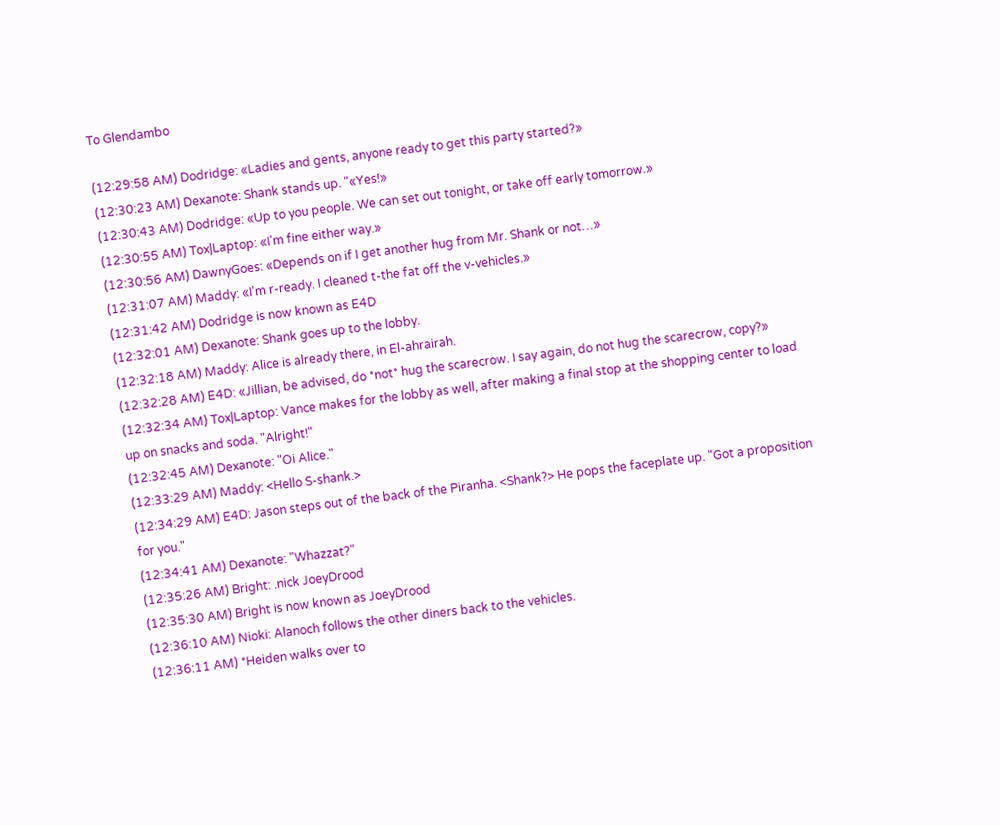To Glendambo

(12:29:58 AM) Dodridge: «Ladies and gents, anyone ready to get this party started?»
(12:30:23 AM) Dexanote: Shank stands up. "«Yes!»
(12:30:43 AM) Dodridge: «Up to you people. We can set out tonight, or take off early tomorrow.»
(12:30:55 AM) Tox|Laptop: «I'm fine either way.»
(12:30:56 AM) DawnyGoes: «Depends on if I get another hug from Mr. Shank or not…»
(12:31:07 AM) Maddy: «I'm r-ready. I cleaned t-the fat off the v-vehicles.»
(12:31:42 AM) Dodridge is now known as E4D
(12:32:01 AM) Dexanote: Shank goes up to the lobby.
(12:32:18 AM) Maddy: Alice is already there, in El-ahrairah.
(12:32:28 AM) E4D: «Jillian, be advised, do *not* hug the scarecrow. I say again, do not hug the scarecrow, copy?»
(12:32:34 AM) Tox|Laptop: Vance makes for the lobby as well, after making a final stop at the shopping center to load up on snacks and soda. "Alright!"
(12:32:45 AM) Dexanote: "Oi Alice."
(12:33:29 AM) Maddy: <Hello S-shank.>
(12:34:29 AM) E4D: Jason steps out of the back of the Piranha. <Shank?> He pops the faceplate up. "Got a proposition for you."
(12:34:41 AM) Dexanote: "Whazzat?"
(12:35:26 AM) Bright: .nick JoeyDrood
(12:35:30 AM) Bright is now known as JoeyDrood
(12:36:10 AM) Nioki: Alanoch follows the other diners back to the vehicles.
(12:36:11 AM) *Heiden walks over to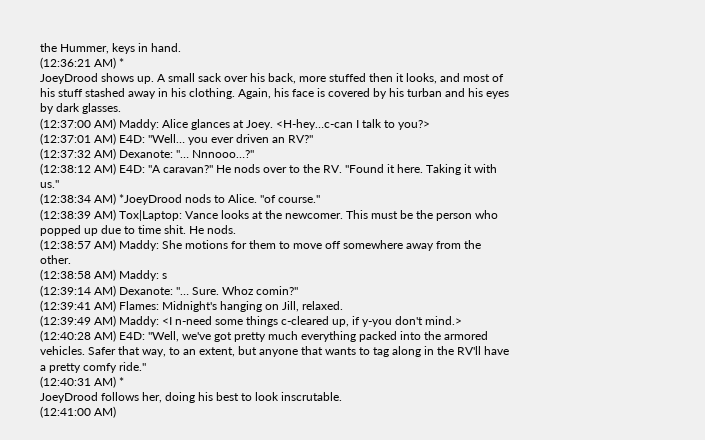the Hummer, keys in hand.
(12:36:21 AM) *
JoeyDrood shows up. A small sack over his back, more stuffed then it looks, and most of his stuff stashed away in his clothing. Again, his face is covered by his turban and his eyes by dark glasses.
(12:37:00 AM) Maddy: Alice glances at Joey. <H-hey…c-can I talk to you?>
(12:37:01 AM) E4D: "Well… you ever driven an RV?"
(12:37:32 AM) Dexanote: "… Nnnooo…?"
(12:38:12 AM) E4D: "A caravan?" He nods over to the RV. "Found it here. Taking it with us."
(12:38:34 AM) *JoeyDrood nods to Alice. "of course."
(12:38:39 AM) Tox|Laptop: Vance looks at the newcomer. This must be the person who popped up due to time shit. He nods.
(12:38:57 AM) Maddy: She motions for them to move off somewhere away from the other.
(12:38:58 AM) Maddy: s
(12:39:14 AM) Dexanote: "… Sure. Whoz comin?"
(12:39:41 AM) Flames: Midnight's hanging on Jill, relaxed.
(12:39:49 AM) Maddy: <I n-need some things c-cleared up, if y-you don't mind.>
(12:40:28 AM) E4D: "Well, we've got pretty much everything packed into the armored vehicles. Safer that way, to an extent, but anyone that wants to tag along in the RV'll have a pretty comfy ride."
(12:40:31 AM) *
JoeyDrood follows her, doing his best to look inscrutable.
(12:41:00 AM)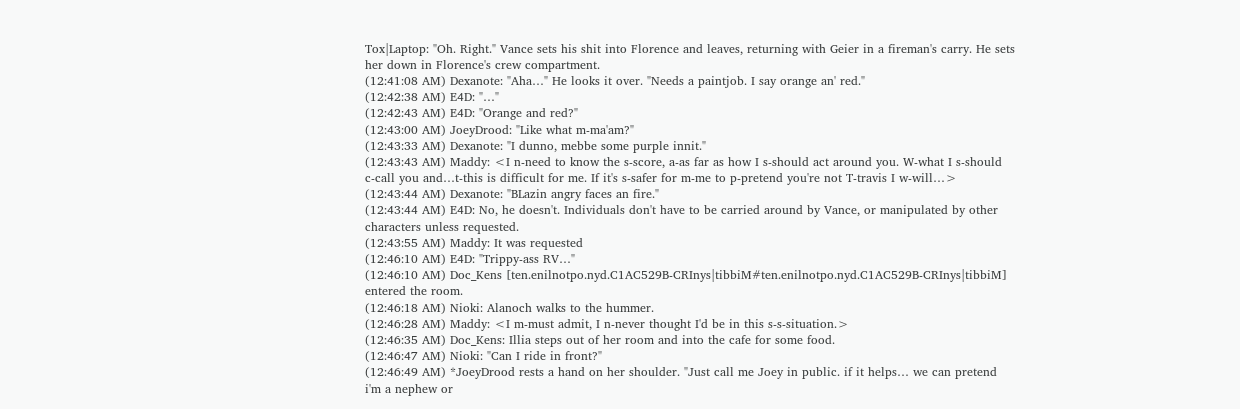Tox|Laptop: "Oh. Right." Vance sets his shit into Florence and leaves, returning with Geier in a fireman's carry. He sets her down in Florence's crew compartment.
(12:41:08 AM) Dexanote: "Aha…" He looks it over. "Needs a paintjob. I say orange an' red."
(12:42:38 AM) E4D: "…"
(12:42:43 AM) E4D: "Orange and red?"
(12:43:00 AM) JoeyDrood: "Like what m-ma'am?"
(12:43:33 AM) Dexanote: "I dunno, mebbe some purple innit."
(12:43:43 AM) Maddy: <I n-need to know the s-score, a-as far as how I s-should act around you. W-what I s-should c-call you and…t-this is difficult for me. If it's s-safer for m-me to p-pretend you're not T-travis I w-will…>
(12:43:44 AM) Dexanote: "BLazin angry faces an fire."
(12:43:44 AM) E4D: No, he doesn't. Individuals don't have to be carried around by Vance, or manipulated by other characters unless requested.
(12:43:55 AM) Maddy: It was requested
(12:46:10 AM) E4D: "Trippy-ass RV…"
(12:46:10 AM) Doc_Kens [ten.enilnotpo.nyd.C1AC529B-CRInys|tibbiM#ten.enilnotpo.nyd.C1AC529B-CRInys|tibbiM] entered the room.
(12:46:18 AM) Nioki: Alanoch walks to the hummer.
(12:46:28 AM) Maddy: <I m-must admit, I n-never thought I'd be in this s-s-situation.>
(12:46:35 AM) Doc_Kens: Illia steps out of her room and into the cafe for some food.
(12:46:47 AM) Nioki: "Can I ride in front?"
(12:46:49 AM) *JoeyDrood rests a hand on her shoulder. "Just call me Joey in public. if it helps… we can pretend i'm a nephew or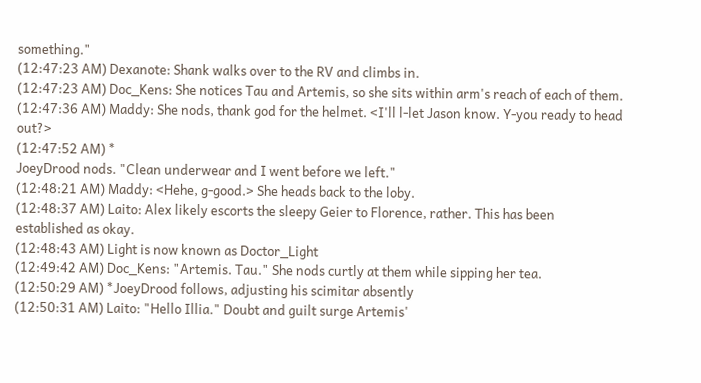something."
(12:47:23 AM) Dexanote: Shank walks over to the RV and climbs in.
(12:47:23 AM) Doc_Kens: She notices Tau and Artemis, so she sits within arm's reach of each of them.
(12:47:36 AM) Maddy: She nods, thank god for the helmet. <I'll l-let Jason know. Y-you ready to head out?>
(12:47:52 AM) *
JoeyDrood nods. "Clean underwear and I went before we left."
(12:48:21 AM) Maddy: <Hehe, g-good.> She heads back to the loby.
(12:48:37 AM) Laito: Alex likely escorts the sleepy Geier to Florence, rather. This has been established as okay.
(12:48:43 AM) Light is now known as Doctor_Light
(12:49:42 AM) Doc_Kens: "Artemis. Tau." She nods curtly at them while sipping her tea.
(12:50:29 AM) *JoeyDrood follows, adjusting his scimitar absently
(12:50:31 AM) Laito: "Hello Illia." Doubt and guilt surge Artemis'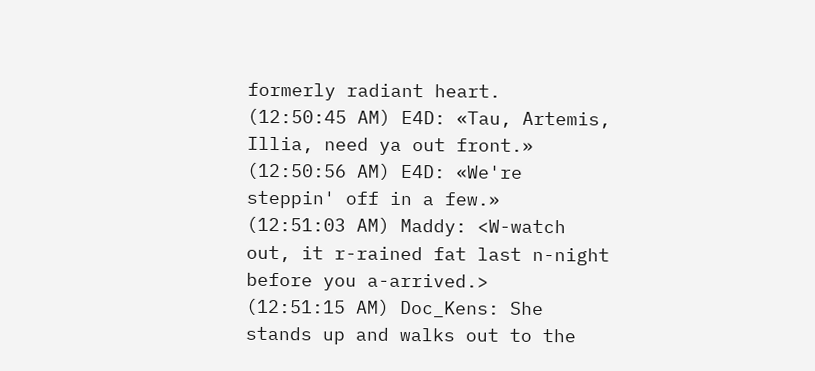formerly radiant heart.
(12:50:45 AM) E4D: «Tau, Artemis, Illia, need ya out front.»
(12:50:56 AM) E4D: «We're steppin' off in a few.»
(12:51:03 AM) Maddy: <W-watch out, it r-rained fat last n-night before you a-arrived.>
(12:51:15 AM) Doc_Kens: She stands up and walks out to the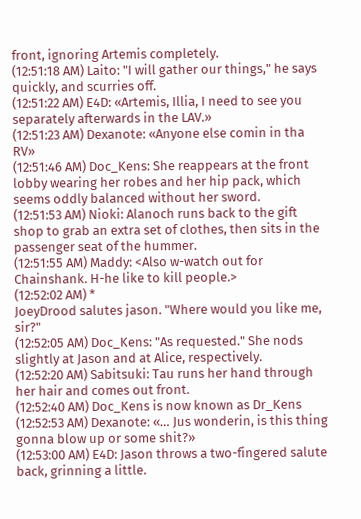front, ignoring Artemis completely.
(12:51:18 AM) Laito: "I will gather our things," he says quickly, and scurries off.
(12:51:22 AM) E4D: «Artemis, Illia, I need to see you separately afterwards in the LAV.»
(12:51:23 AM) Dexanote: «Anyone else comin in tha RV»
(12:51:46 AM) Doc_Kens: She reappears at the front lobby wearing her robes and her hip pack, which seems oddly balanced without her sword.
(12:51:53 AM) Nioki: Alanoch runs back to the gift shop to grab an extra set of clothes, then sits in the passenger seat of the hummer.
(12:51:55 AM) Maddy: <Also w-watch out for Chainshank. H-he like to kill people.>
(12:52:02 AM) *
JoeyDrood salutes jason. "Where would you like me, sir?"
(12:52:05 AM) Doc_Kens: "As requested." She nods slightly at Jason and at Alice, respectively.
(12:52:20 AM) Sabitsuki: Tau runs her hand through her hair and comes out front.
(12:52:40 AM) Doc_Kens is now known as Dr_Kens
(12:52:53 AM) Dexanote: «… Jus wonderin, is this thing gonna blow up or some shit?»
(12:53:00 AM) E4D: Jason throws a two-fingered salute back, grinning a little.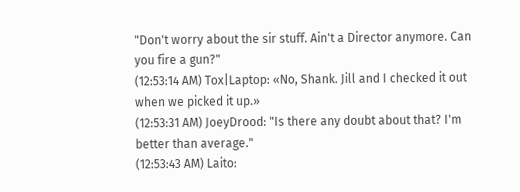"Don't worry about the sir stuff. Ain't a Director anymore. Can you fire a gun?"
(12:53:14 AM) Tox|Laptop: «No, Shank. Jill and I checked it out when we picked it up.»
(12:53:31 AM) JoeyDrood: "Is there any doubt about that? I'm better than average."
(12:53:43 AM) Laito: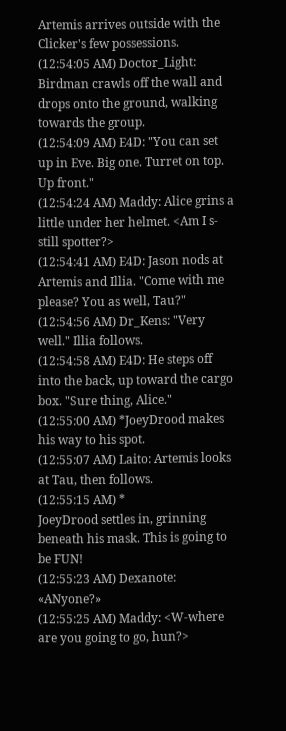Artemis arrives outside with the Clicker's few possessions.
(12:54:05 AM) Doctor_Light: Birdman crawls off the wall and drops onto the ground, walking towards the group.
(12:54:09 AM) E4D: "You can set up in Eve. Big one. Turret on top. Up front."
(12:54:24 AM) Maddy: Alice grins a little under her helmet. <Am I s-still spotter?>
(12:54:41 AM) E4D: Jason nods at Artemis and Illia. "Come with me please? You as well, Tau?"
(12:54:56 AM) Dr_Kens: "Very well." Illia follows.
(12:54:58 AM) E4D: He steps off into the back, up toward the cargo box. "Sure thing, Alice."
(12:55:00 AM) *JoeyDrood makes his way to his spot.
(12:55:07 AM) Laito: Artemis looks at Tau, then follows.
(12:55:15 AM) *
JoeyDrood settles in, grinning beneath his mask. This is going to be FUN!
(12:55:23 AM) Dexanote: «ANyone?»
(12:55:25 AM) Maddy: <W-where are you going to go, hun?>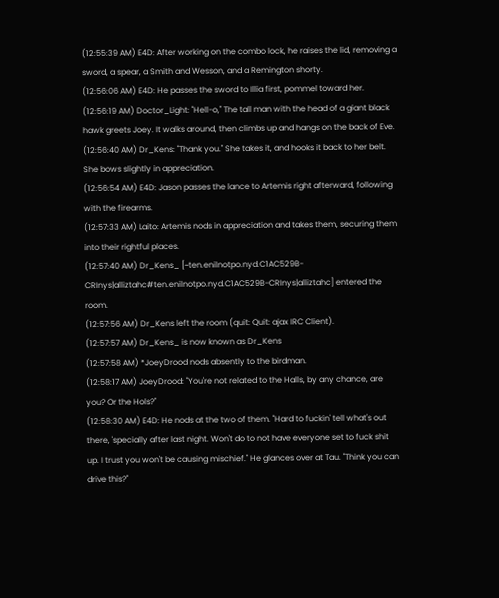(12:55:39 AM) E4D: After working on the combo lock, he raises the lid, removing a sword, a spear, a Smith and Wesson, and a Remington shorty.
(12:56:06 AM) E4D: He passes the sword to Illia first, pommel toward her.
(12:56:19 AM) Doctor_Light: "Hell-o," The tall man with the head of a giant black hawk greets Joey. It walks around, then climbs up and hangs on the back of Eve.
(12:56:40 AM) Dr_Kens: "Thank you." She takes it, and hooks it back to her belt. She bows slightly in appreciation.
(12:56:54 AM) E4D: Jason passes the lance to Artemis right afterward, following with the firearms.
(12:57:33 AM) Laito: Artemis nods in appreciation and takes them, securing them into their rightful places.
(12:57:40 AM) Dr_Kens_ [~ten.enilnotpo.nyd.C1AC529B-CRInys|alliztahc#ten.enilnotpo.nyd.C1AC529B-CRInys|alliztahc] entered the room.
(12:57:56 AM) Dr_Kens left the room (quit: Quit: ajax IRC Client).
(12:57:57 AM) Dr_Kens_ is now known as Dr_Kens
(12:57:58 AM) *JoeyDrood nods absently to the birdman.
(12:58:17 AM) JoeyDrood: "You're not related to the Halls, by any chance, are you? Or the Hols?"
(12:58:30 AM) E4D: He nods at the two of them. "Hard to fuckin' tell what's out there, 'specially after last night. Won't do to not have everyone set to fuck shit up. I trust you won't be causing mischief." He glances over at Tau. "Think you can drive this?"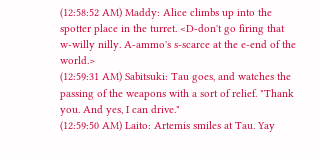(12:58:52 AM) Maddy: Alice climbs up into the spotter place in the turret. <D-don't go firing that w-willy nilly. A-ammo's s-scarce at the e-end of the world.>
(12:59:31 AM) Sabitsuki: Tau goes, and watches the passing of the weapons with a sort of relief. "Thank you. And yes, I can drive."
(12:59:50 AM) Laito: Artemis smiles at Tau. Yay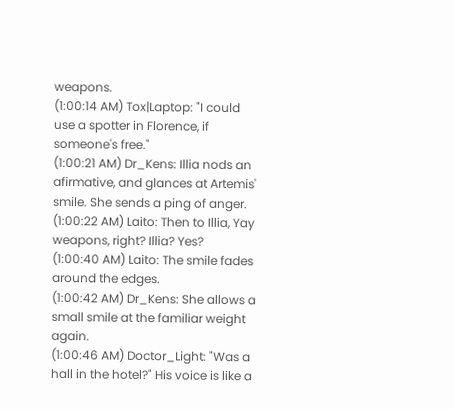weapons.
(1:00:14 AM) Tox|Laptop: "I could use a spotter in Florence, if someone's free."
(1:00:21 AM) Dr_Kens: Illia nods an afirmative, and glances at Artemis' smile. She sends a ping of anger.
(1:00:22 AM) Laito: Then to Illia, Yay weapons, right? Illia? Yes?
(1:00:40 AM) Laito: The smile fades around the edges.
(1:00:42 AM) Dr_Kens: She allows a small smile at the familiar weight again.
(1:00:46 AM) Doctor_Light: "Was a hall in the hotel?" His voice is like a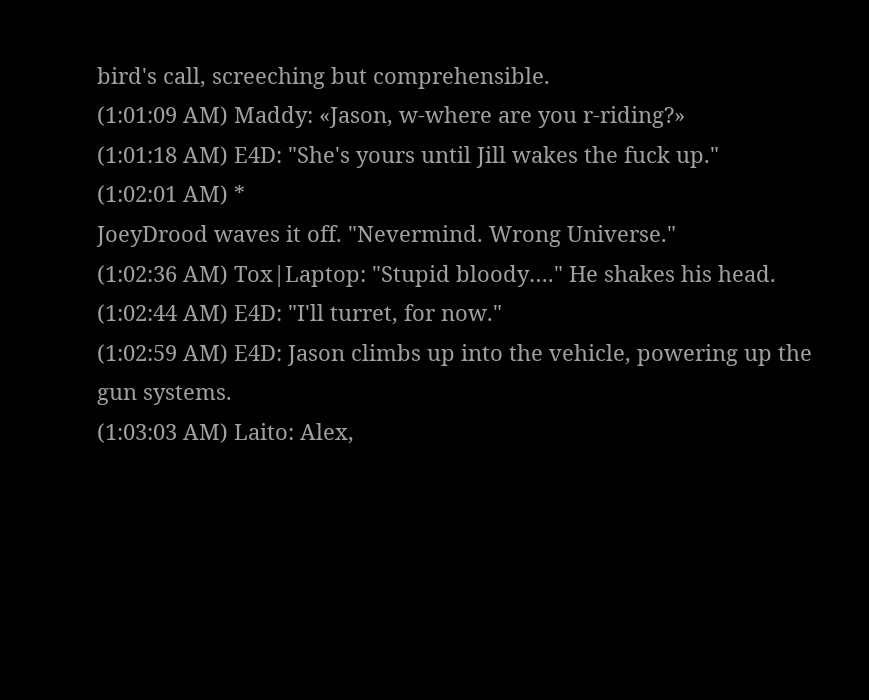bird's call, screeching but comprehensible.
(1:01:09 AM) Maddy: «Jason, w-where are you r-riding?»
(1:01:18 AM) E4D: "She's yours until Jill wakes the fuck up."
(1:02:01 AM) *
JoeyDrood waves it off. "Nevermind. Wrong Universe."
(1:02:36 AM) Tox|Laptop: "Stupid bloody…." He shakes his head.
(1:02:44 AM) E4D: "I'll turret, for now."
(1:02:59 AM) E4D: Jason climbs up into the vehicle, powering up the gun systems.
(1:03:03 AM) Laito: Alex,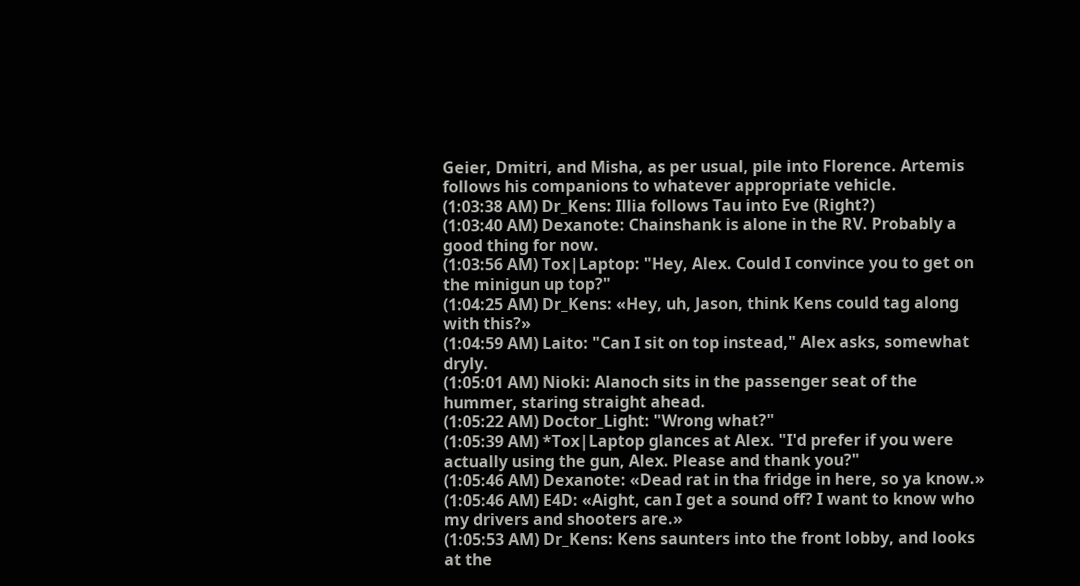Geier, Dmitri, and Misha, as per usual, pile into Florence. Artemis follows his companions to whatever appropriate vehicle.
(1:03:38 AM) Dr_Kens: Illia follows Tau into Eve (Right?)
(1:03:40 AM) Dexanote: Chainshank is alone in the RV. Probably a good thing for now.
(1:03:56 AM) Tox|Laptop: "Hey, Alex. Could I convince you to get on the minigun up top?"
(1:04:25 AM) Dr_Kens: «Hey, uh, Jason, think Kens could tag along with this?»
(1:04:59 AM) Laito: "Can I sit on top instead," Alex asks, somewhat dryly.
(1:05:01 AM) Nioki: Alanoch sits in the passenger seat of the hummer, staring straight ahead.
(1:05:22 AM) Doctor_Light: "Wrong what?"
(1:05:39 AM) *Tox|Laptop glances at Alex. "I'd prefer if you were actually using the gun, Alex. Please and thank you?"
(1:05:46 AM) Dexanote: «Dead rat in tha fridge in here, so ya know.»
(1:05:46 AM) E4D: «Aight, can I get a sound off? I want to know who my drivers and shooters are.»
(1:05:53 AM) Dr_Kens: Kens saunters into the front lobby, and looks at the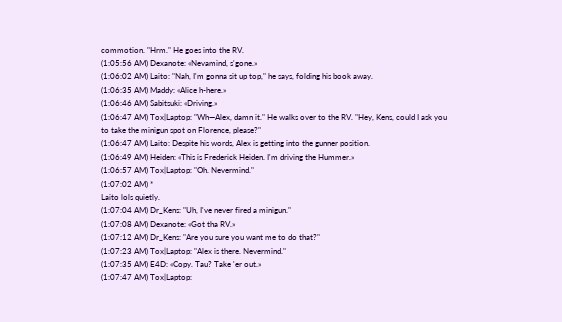commotion. "Hrm." He goes into the RV.
(1:05:56 AM) Dexanote: «Nevamind, s'gone.»
(1:06:02 AM) Laito: "Nah, I'm gonna sit up top," he says, folding his book away.
(1:06:35 AM) Maddy: «Alice h-here.»
(1:06:46 AM) Sabitsuki: «Driving.»
(1:06:47 AM) Tox|Laptop: "Wh—Alex, damn it." He walks over to the RV. "Hey, Kens, could I ask you to take the minigun spot on Florence, please?"
(1:06:47 AM) Laito: Despite his words, Alex is getting into the gunner position.
(1:06:49 AM) Heiden: «This is Frederick Heiden. I'm driving the Hummer.»
(1:06:57 AM) Tox|Laptop: "Oh. Nevermind."
(1:07:02 AM) *
Laito lols quietly.
(1:07:04 AM) Dr_Kens: "Uh, I've never fired a minigun."
(1:07:08 AM) Dexanote: «Got tha RV.»
(1:07:12 AM) Dr_Kens: "Are you sure you want me to do that?"
(1:07:23 AM) Tox|Laptop: "Alex is there. Nevermind."
(1:07:35 AM) E4D: «Copy. Tau? Take 'er out.»
(1:07:47 AM) Tox|Laptop: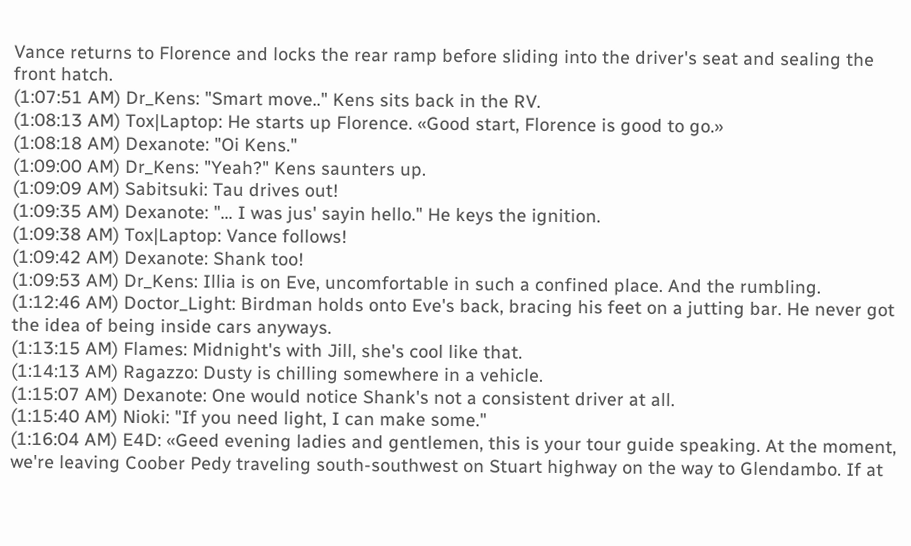Vance returns to Florence and locks the rear ramp before sliding into the driver's seat and sealing the front hatch.
(1:07:51 AM) Dr_Kens: "Smart move.." Kens sits back in the RV.
(1:08:13 AM) Tox|Laptop: He starts up Florence. «Good start, Florence is good to go.»
(1:08:18 AM) Dexanote: "Oi Kens."
(1:09:00 AM) Dr_Kens: "Yeah?" Kens saunters up.
(1:09:09 AM) Sabitsuki: Tau drives out!
(1:09:35 AM) Dexanote: "… I was jus' sayin hello." He keys the ignition.
(1:09:38 AM) Tox|Laptop: Vance follows!
(1:09:42 AM) Dexanote: Shank too!
(1:09:53 AM) Dr_Kens: Illia is on Eve, uncomfortable in such a confined place. And the rumbling.
(1:12:46 AM) Doctor_Light: Birdman holds onto Eve's back, bracing his feet on a jutting bar. He never got the idea of being inside cars anyways.
(1:13:15 AM) Flames: Midnight's with Jill, she's cool like that.
(1:14:13 AM) Ragazzo: Dusty is chilling somewhere in a vehicle.
(1:15:07 AM) Dexanote: One would notice Shank's not a consistent driver at all.
(1:15:40 AM) Nioki: "If you need light, I can make some."
(1:16:04 AM) E4D: «Geed evening ladies and gentlemen, this is your tour guide speaking. At the moment, we're leaving Coober Pedy traveling south-southwest on Stuart highway on the way to Glendambo. If at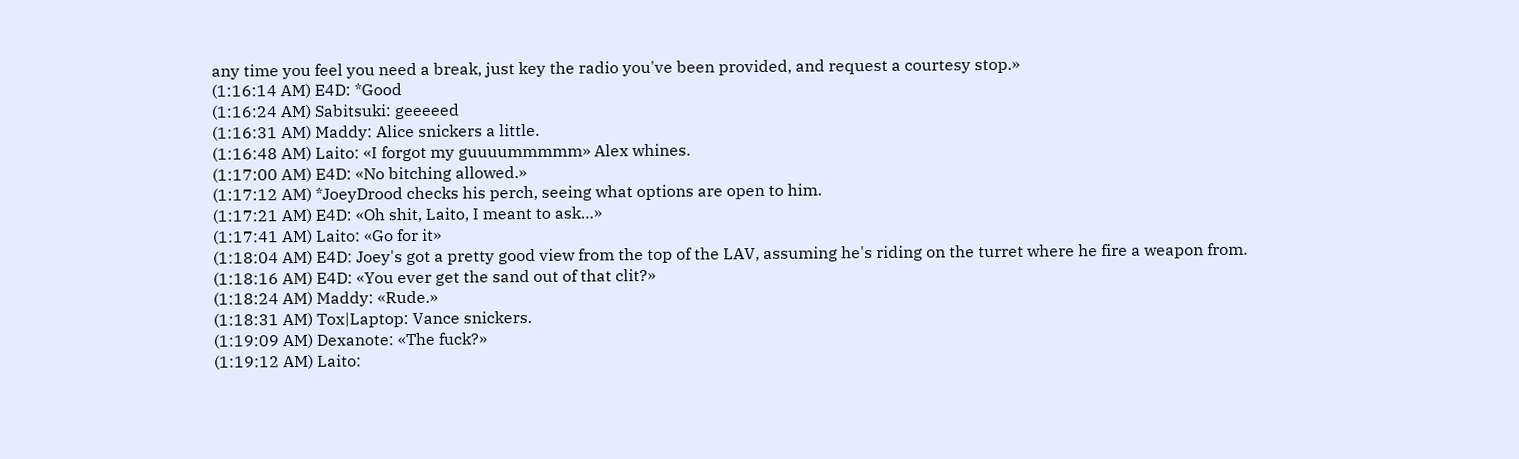any time you feel you need a break, just key the radio you've been provided, and request a courtesy stop.»
(1:16:14 AM) E4D: *Good
(1:16:24 AM) Sabitsuki: geeeeed
(1:16:31 AM) Maddy: Alice snickers a little.
(1:16:48 AM) Laito: «I forgot my guuuummmmm» Alex whines.
(1:17:00 AM) E4D: «No bitching allowed.»
(1:17:12 AM) *JoeyDrood checks his perch, seeing what options are open to him.
(1:17:21 AM) E4D: «Oh shit, Laito, I meant to ask…»
(1:17:41 AM) Laito: «Go for it»
(1:18:04 AM) E4D: Joey's got a pretty good view from the top of the LAV, assuming he's riding on the turret where he fire a weapon from.
(1:18:16 AM) E4D: «You ever get the sand out of that clit?»
(1:18:24 AM) Maddy: «Rude.»
(1:18:31 AM) Tox|Laptop: Vance snickers.
(1:19:09 AM) Dexanote: «The fuck?»
(1:19:12 AM) Laito: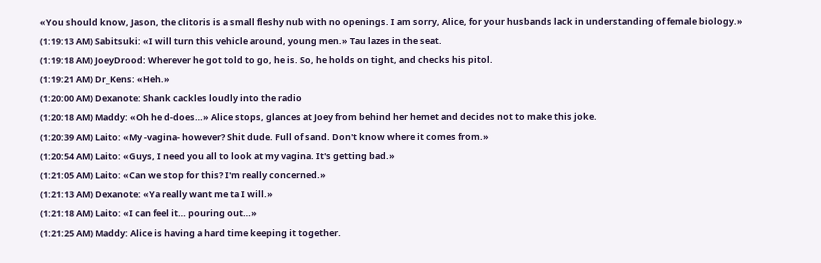«You should know, Jason, the clitoris is a small fleshy nub with no openings. I am sorry, Alice, for your husbands lack in understanding of female biology.»
(1:19:13 AM) Sabitsuki: «I will turn this vehicle around, young men.» Tau lazes in the seat.
(1:19:18 AM) JoeyDrood: Wherever he got told to go, he is. So, he holds on tight, and checks his pitol.
(1:19:21 AM) Dr_Kens: «Heh.»
(1:20:00 AM) Dexanote: Shank cackles loudly into the radio
(1:20:18 AM) Maddy: «Oh he d-does…» Alice stops, glances at Joey from behind her hemet and decides not to make this joke.
(1:20:39 AM) Laito: «My -vagina- however? Shit dude. Full of sand. Don't know where it comes from.»
(1:20:54 AM) Laito: «Guys, I need you all to look at my vagina. It's getting bad.»
(1:21:05 AM) Laito: «Can we stop for this? I'm really concerned.»
(1:21:13 AM) Dexanote: «Ya really want me ta I will.»
(1:21:18 AM) Laito: «I can feel it… pouring out…»
(1:21:25 AM) Maddy: Alice is having a hard time keeping it together.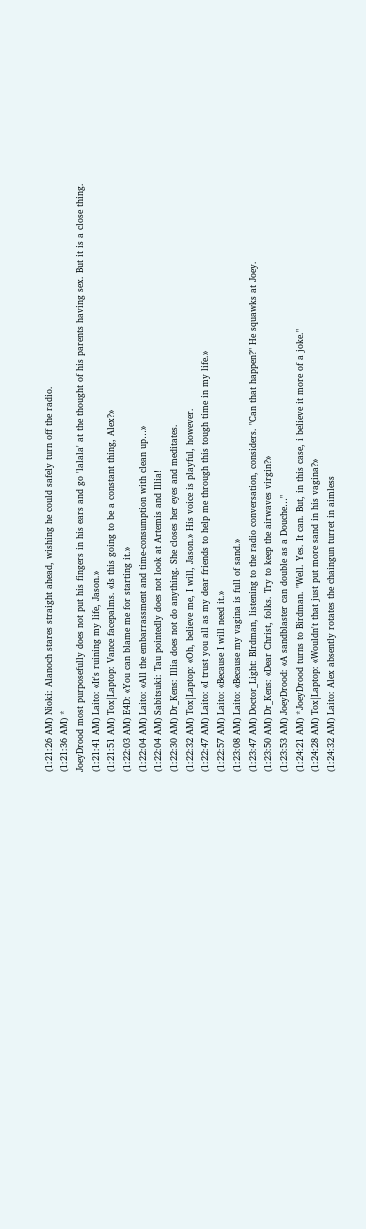(1:21:26 AM) Nioki: Alanoch stares straight ahead, wishing he could safely turn off the radio.
(1:21:36 AM) *
JoeyDrood most purposefully does not put his fingers in his ears and go 'lalala' at the thought of his parents having sex. But it is a close thing.
(1:21:41 AM) Laito: «It's ruining my life, Jason.»
(1:21:51 AM) Tox|Laptop: Vance facepalms. «Is this going to be a constant thing, Alex?»
(1:22:03 AM) E4D: «You can blame me for starting it.»
(1:22:04 AM) Laito: «All the embarrassment and time-consumption with clean up…»
(1:22:04 AM) Sabitsuki: Tau pointedly does not look at Artemis and Illia!
(1:22:30 AM) Dr_Kens: Illia does not do anything. She closes her eyes and meditates.
(1:22:32 AM) Tox|Laptop: «Oh, believe me, I will, Jason.» His voice is playful, however.
(1:22:47 AM) Laito: «I trust you all as my dear friends to help me through this tough time in my life.»
(1:22:57 AM) Laito: «Because I will need it.»
(1:23:08 AM) Laito: «Because my vagina is full of sand.»
(1:23:47 AM) Doctor_Light: BIrdman, listening to the radio conversation, considers. "Can that happen?" He squawks at Joey.
(1:23:50 AM) Dr_Kens: «Dear Christ, folks. Try to keep the airwaves virgin?»
(1:23:53 AM) JoeyDrood: «A sandblaster can double as a Douche…"
(1:24:21 AM) *JoeyDrood turns to Birdman. "Well. Yes. It can. But, in this case, i believe it more of a joke."
(1:24:28 AM) Tox|Laptop: «Wouldn't that just put more sand in his vagina?»
(1:24:32 AM) Laito: Alex absently rotates the chaingun turret in aimless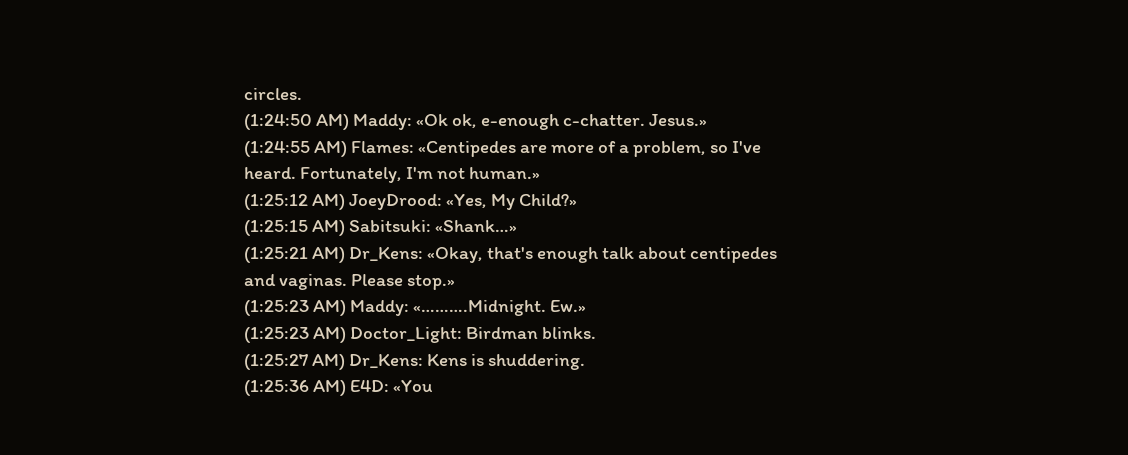circles.
(1:24:50 AM) Maddy: «Ok ok, e-enough c-chatter. Jesus.»
(1:24:55 AM) Flames: «Centipedes are more of a problem, so I've heard. Fortunately, I'm not human.»
(1:25:12 AM) JoeyDrood: «Yes, My Child?»
(1:25:15 AM) Sabitsuki: «Shank…»
(1:25:21 AM) Dr_Kens: «Okay, that's enough talk about centipedes and vaginas. Please stop.»
(1:25:23 AM) Maddy: «……….Midnight. Ew.»
(1:25:23 AM) Doctor_Light: Birdman blinks.
(1:25:27 AM) Dr_Kens: Kens is shuddering.
(1:25:36 AM) E4D: «You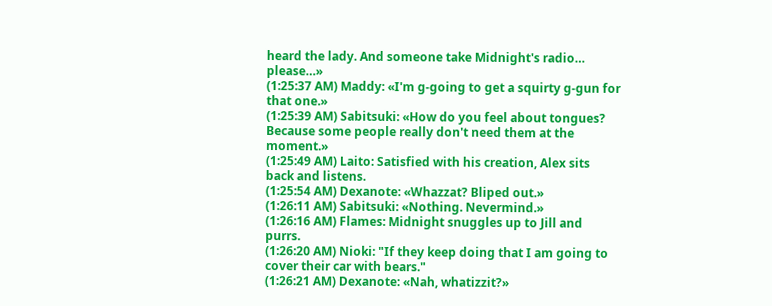heard the lady. And someone take Midnight's radio… please…»
(1:25:37 AM) Maddy: «I'm g-going to get a squirty g-gun for that one.»
(1:25:39 AM) Sabitsuki: «How do you feel about tongues? Because some people really don't need them at the moment.»
(1:25:49 AM) Laito: Satisfied with his creation, Alex sits back and listens.
(1:25:54 AM) Dexanote: «Whazzat? Bliped out.»
(1:26:11 AM) Sabitsuki: «Nothing. Nevermind.»
(1:26:16 AM) Flames: Midnight snuggles up to Jill and purrs.
(1:26:20 AM) Nioki: "If they keep doing that I am going to cover their car with bears."
(1:26:21 AM) Dexanote: «Nah, whatizzit?»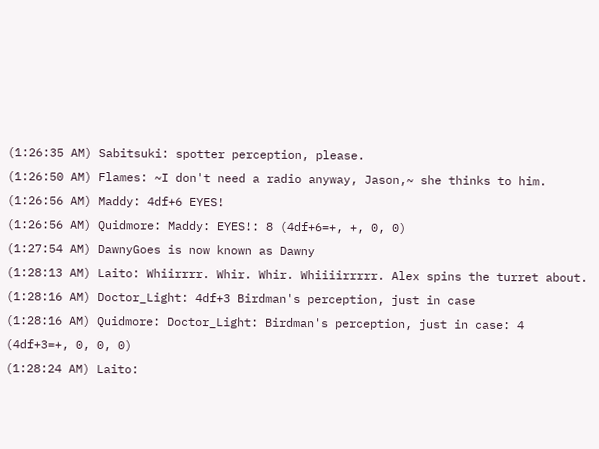(1:26:35 AM) Sabitsuki: spotter perception, please.
(1:26:50 AM) Flames: ~I don't need a radio anyway, Jason,~ she thinks to him.
(1:26:56 AM) Maddy: 4df+6 EYES!
(1:26:56 AM) Quidmore: Maddy: EYES!: 8 (4df+6=+, +, 0, 0)
(1:27:54 AM) DawnyGoes is now known as Dawny
(1:28:13 AM) Laito: Whiirrrr. Whir. Whir. Whiiiirrrrr. Alex spins the turret about.
(1:28:16 AM) Doctor_Light: 4df+3 Birdman's perception, just in case
(1:28:16 AM) Quidmore: Doctor_Light: Birdman's perception, just in case: 4 (4df+3=+, 0, 0, 0)
(1:28:24 AM) Laito: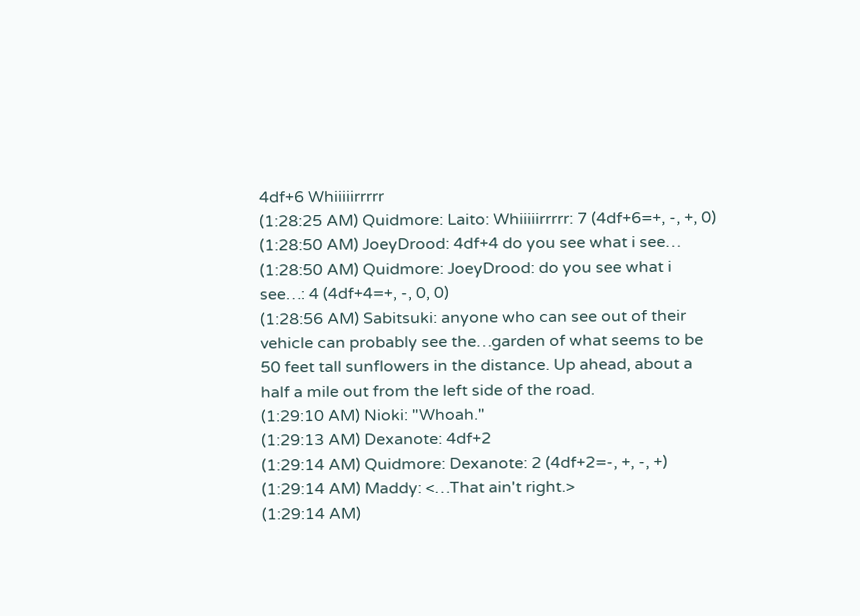4df+6 Whiiiiirrrrr
(1:28:25 AM) Quidmore: Laito: Whiiiiirrrrr: 7 (4df+6=+, -, +, 0)
(1:28:50 AM) JoeyDrood: 4df+4 do you see what i see…
(1:28:50 AM) Quidmore: JoeyDrood: do you see what i see…: 4 (4df+4=+, -, 0, 0)
(1:28:56 AM) Sabitsuki: anyone who can see out of their vehicle can probably see the…garden of what seems to be 50 feet tall sunflowers in the distance. Up ahead, about a half a mile out from the left side of the road.
(1:29:10 AM) Nioki: "Whoah."
(1:29:13 AM) Dexanote: 4df+2
(1:29:14 AM) Quidmore: Dexanote: 2 (4df+2=-, +, -, +)
(1:29:14 AM) Maddy: <…That ain't right.>
(1:29:14 AM)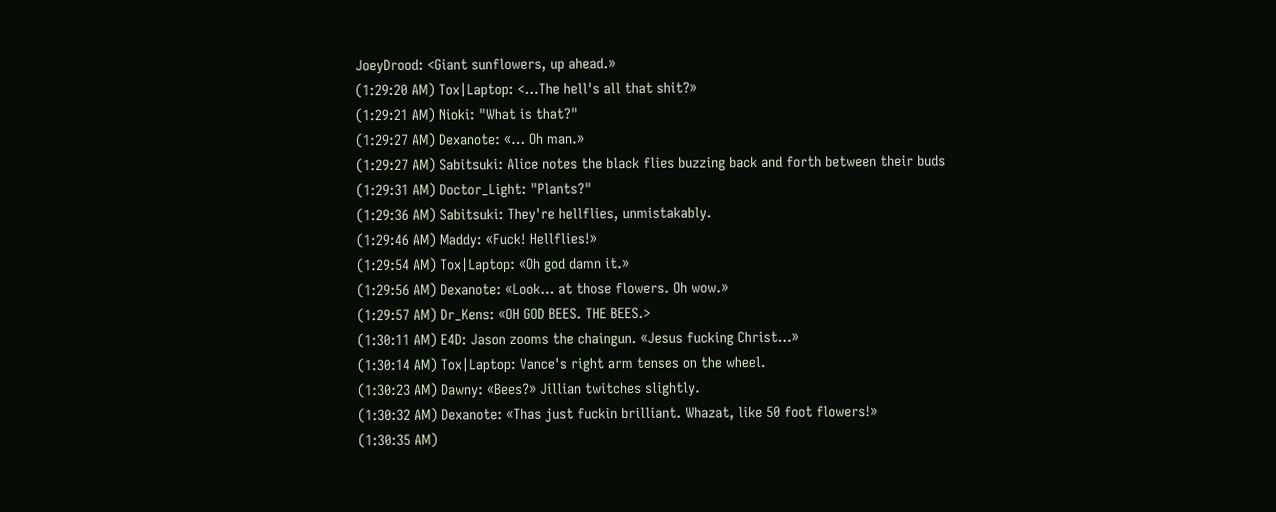JoeyDrood: <Giant sunflowers, up ahead.»
(1:29:20 AM) Tox|Laptop: <…The hell's all that shit?»
(1:29:21 AM) Nioki: "What is that?"
(1:29:27 AM) Dexanote: «… Oh man.»
(1:29:27 AM) Sabitsuki: Alice notes the black flies buzzing back and forth between their buds
(1:29:31 AM) Doctor_Light: "Plants?"
(1:29:36 AM) Sabitsuki: They're hellflies, unmistakably.
(1:29:46 AM) Maddy: «Fuck! Hellflies!»
(1:29:54 AM) Tox|Laptop: «Oh god damn it.»
(1:29:56 AM) Dexanote: «Look… at those flowers. Oh wow.»
(1:29:57 AM) Dr_Kens: «OH GOD BEES. THE BEES.>
(1:30:11 AM) E4D: Jason zooms the chaingun. «Jesus fucking Christ…»
(1:30:14 AM) Tox|Laptop: Vance's right arm tenses on the wheel.
(1:30:23 AM) Dawny: «Bees?» Jillian twitches slightly.
(1:30:32 AM) Dexanote: «Thas just fuckin brilliant. Whazat, like 50 foot flowers!»
(1:30:35 AM)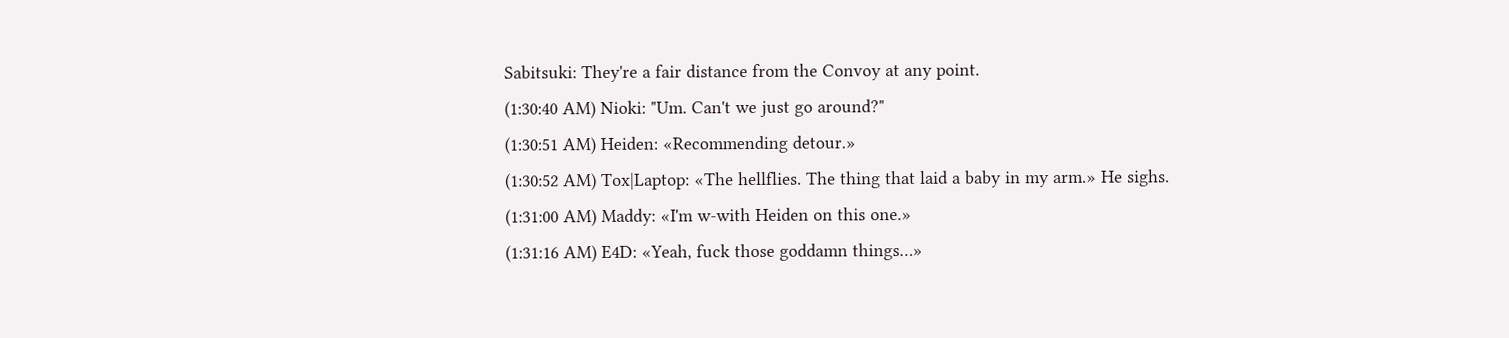Sabitsuki: They're a fair distance from the Convoy at any point.
(1:30:40 AM) Nioki: "Um. Can't we just go around?"
(1:30:51 AM) Heiden: «Recommending detour.»
(1:30:52 AM) Tox|Laptop: «The hellflies. The thing that laid a baby in my arm.» He sighs.
(1:31:00 AM) Maddy: «I'm w-with Heiden on this one.»
(1:31:16 AM) E4D: «Yeah, fuck those goddamn things…»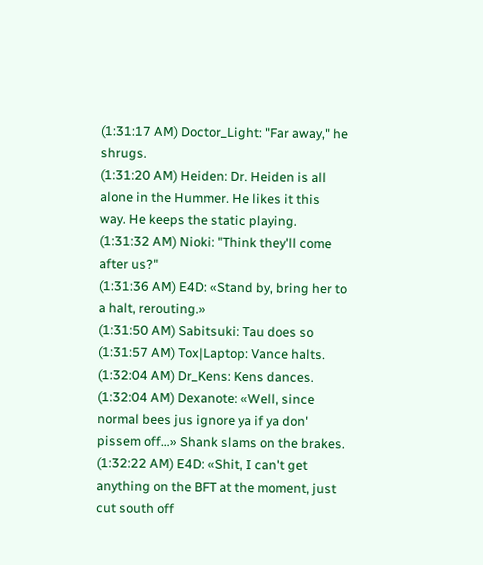(1:31:17 AM) Doctor_Light: "Far away," he shrugs.
(1:31:20 AM) Heiden: Dr. Heiden is all alone in the Hummer. He likes it this way. He keeps the static playing.
(1:31:32 AM) Nioki: "Think they'll come after us?"
(1:31:36 AM) E4D: «Stand by, bring her to a halt, rerouting.»
(1:31:50 AM) Sabitsuki: Tau does so
(1:31:57 AM) Tox|Laptop: Vance halts.
(1:32:04 AM) Dr_Kens: Kens dances.
(1:32:04 AM) Dexanote: «Well, since normal bees jus ignore ya if ya don' pissem off…» Shank slams on the brakes.
(1:32:22 AM) E4D: «Shit, I can't get anything on the BFT at the moment, just cut south off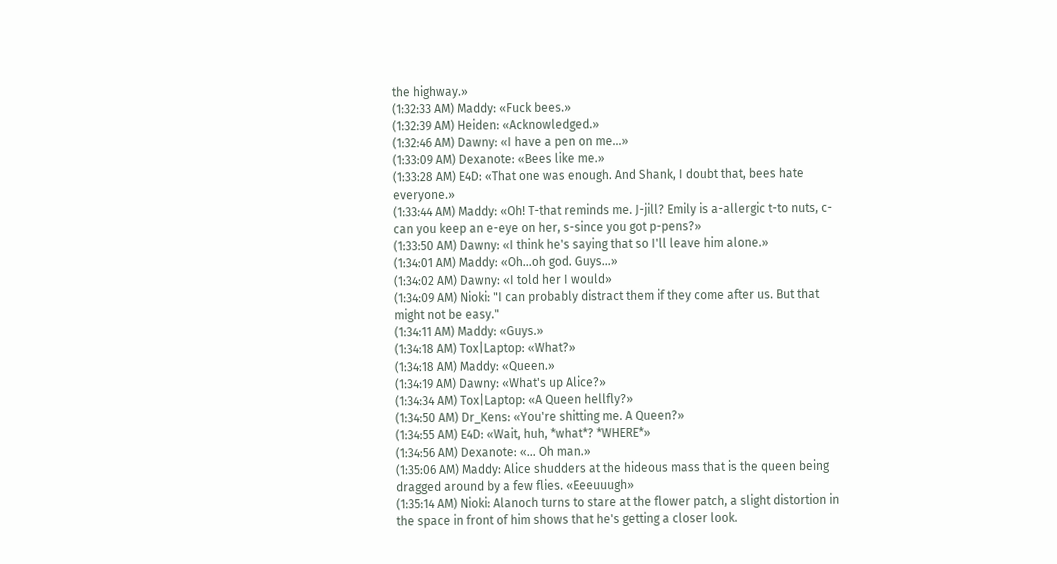the highway.»
(1:32:33 AM) Maddy: «Fuck bees.»
(1:32:39 AM) Heiden: «Acknowledged.»
(1:32:46 AM) Dawny: «I have a pen on me…»
(1:33:09 AM) Dexanote: «Bees like me.»
(1:33:28 AM) E4D: «That one was enough. And Shank, I doubt that, bees hate everyone.»
(1:33:44 AM) Maddy: «Oh! T-that reminds me. J-jill? Emily is a-allergic t-to nuts, c-can you keep an e-eye on her, s-since you got p-pens?»
(1:33:50 AM) Dawny: «I think he's saying that so I'll leave him alone.»
(1:34:01 AM) Maddy: «Oh…oh god. Guys…»
(1:34:02 AM) Dawny: «I told her I would»
(1:34:09 AM) Nioki: "I can probably distract them if they come after us. But that might not be easy."
(1:34:11 AM) Maddy: «Guys.»
(1:34:18 AM) Tox|Laptop: «What?»
(1:34:18 AM) Maddy: «Queen.»
(1:34:19 AM) Dawny: «What's up Alice?»
(1:34:34 AM) Tox|Laptop: «A Queen hellfly?»
(1:34:50 AM) Dr_Kens: «You're shitting me. A Queen?»
(1:34:55 AM) E4D: «Wait, huh, *what*? *WHERE*»
(1:34:56 AM) Dexanote: «… Oh man.»
(1:35:06 AM) Maddy: Alice shudders at the hideous mass that is the queen being dragged around by a few flies. «Eeeuuugh»
(1:35:14 AM) Nioki: Alanoch turns to stare at the flower patch, a slight distortion in the space in front of him shows that he's getting a closer look.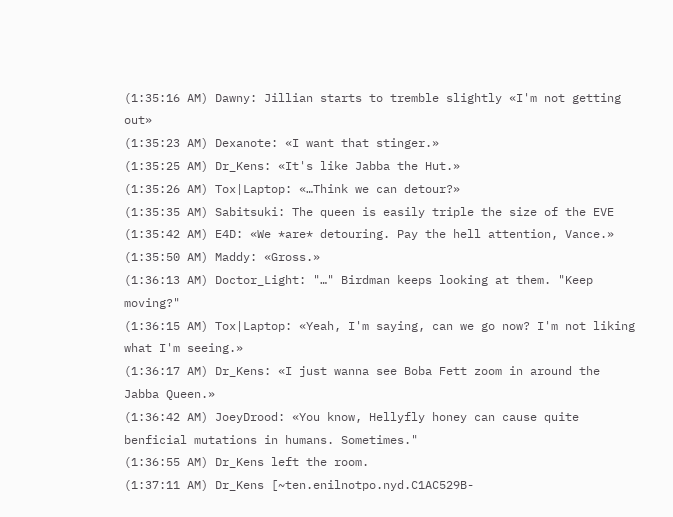(1:35:16 AM) Dawny: Jillian starts to tremble slightly «I'm not getting out»
(1:35:23 AM) Dexanote: «I want that stinger.»
(1:35:25 AM) Dr_Kens: «It's like Jabba the Hut.»
(1:35:26 AM) Tox|Laptop: «…Think we can detour?»
(1:35:35 AM) Sabitsuki: The queen is easily triple the size of the EVE
(1:35:42 AM) E4D: «We *are* detouring. Pay the hell attention, Vance.»
(1:35:50 AM) Maddy: «Gross.»
(1:36:13 AM) Doctor_Light: "…" Birdman keeps looking at them. "Keep moving?"
(1:36:15 AM) Tox|Laptop: «Yeah, I'm saying, can we go now? I'm not liking what I'm seeing.»
(1:36:17 AM) Dr_Kens: «I just wanna see Boba Fett zoom in around the Jabba Queen.»
(1:36:42 AM) JoeyDrood: «You know, Hellyfly honey can cause quite benficial mutations in humans. Sometimes."
(1:36:55 AM) Dr_Kens left the room.
(1:37:11 AM) Dr_Kens [~ten.enilnotpo.nyd.C1AC529B-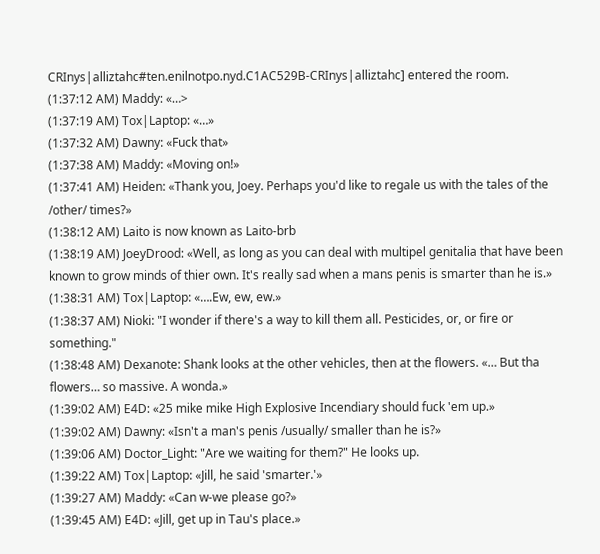CRInys|alliztahc#ten.enilnotpo.nyd.C1AC529B-CRInys|alliztahc] entered the room.
(1:37:12 AM) Maddy: «…>
(1:37:19 AM) Tox|Laptop: «…»
(1:37:32 AM) Dawny: «Fuck that»
(1:37:38 AM) Maddy: «Moving on!»
(1:37:41 AM) Heiden: «Thank you, Joey. Perhaps you'd like to regale us with the tales of the /other/ times?»
(1:38:12 AM) Laito is now known as Laito-brb
(1:38:19 AM) JoeyDrood: «Well, as long as you can deal with multipel genitalia that have been known to grow minds of thier own. It's really sad when a mans penis is smarter than he is.»
(1:38:31 AM) Tox|Laptop: «….Ew, ew, ew.»
(1:38:37 AM) Nioki: "I wonder if there's a way to kill them all. Pesticides, or, or fire or something."
(1:38:48 AM) Dexanote: Shank looks at the other vehicles, then at the flowers. «… But tha flowers… so massive. A wonda.»
(1:39:02 AM) E4D: «25 mike mike High Explosive Incendiary should fuck 'em up.»
(1:39:02 AM) Dawny: «Isn't a man's penis /usually/ smaller than he is?»
(1:39:06 AM) Doctor_Light: "Are we waiting for them?" He looks up.
(1:39:22 AM) Tox|Laptop: «Jill, he said 'smarter.'»
(1:39:27 AM) Maddy: «Can w-we please go?»
(1:39:45 AM) E4D: «Jill, get up in Tau's place.»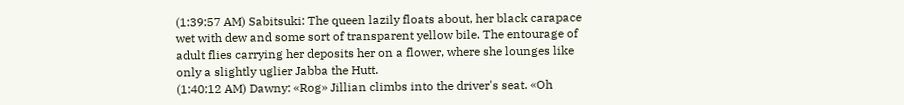(1:39:57 AM) Sabitsuki: The queen lazily floats about, her black carapace wet with dew and some sort of transparent yellow bile. The entourage of adult flies carrying her deposits her on a flower, where she lounges like only a slightly uglier Jabba the Hutt.
(1:40:12 AM) Dawny: «Rog» Jillian climbs into the driver's seat. «Oh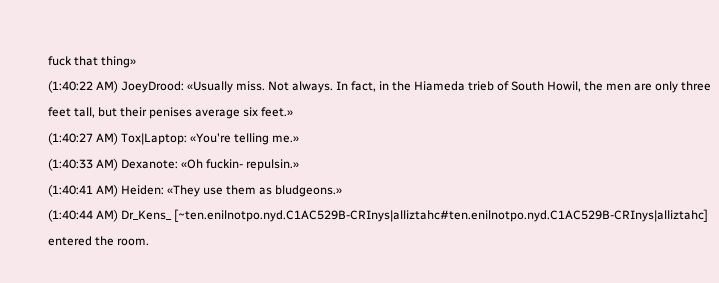fuck that thing»
(1:40:22 AM) JoeyDrood: «Usually miss. Not always. In fact, in the Hiameda trieb of South Howil, the men are only three feet tall, but their penises average six feet.»
(1:40:27 AM) Tox|Laptop: «You're telling me.»
(1:40:33 AM) Dexanote: «Oh fuckin- repulsin.»
(1:40:41 AM) Heiden: «They use them as bludgeons.»
(1:40:44 AM) Dr_Kens_ [~ten.enilnotpo.nyd.C1AC529B-CRInys|alliztahc#ten.enilnotpo.nyd.C1AC529B-CRInys|alliztahc] entered the room.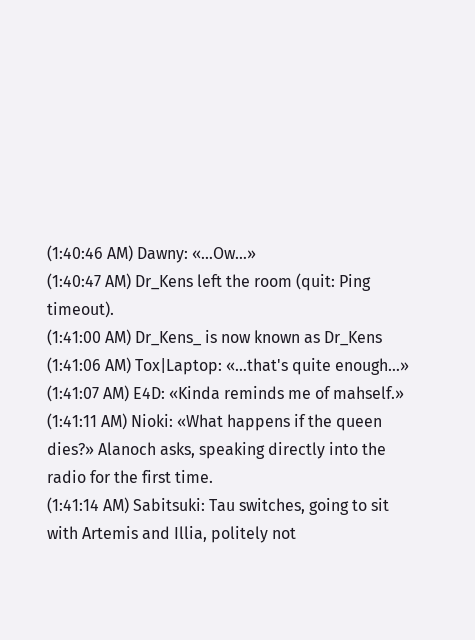(1:40:46 AM) Dawny: «…Ow…»
(1:40:47 AM) Dr_Kens left the room (quit: Ping timeout).
(1:41:00 AM) Dr_Kens_ is now known as Dr_Kens
(1:41:06 AM) Tox|Laptop: «…that's quite enough…»
(1:41:07 AM) E4D: «Kinda reminds me of mahself.»
(1:41:11 AM) Nioki: «What happens if the queen dies?» Alanoch asks, speaking directly into the radio for the first time.
(1:41:14 AM) Sabitsuki: Tau switches, going to sit with Artemis and Illia, politely not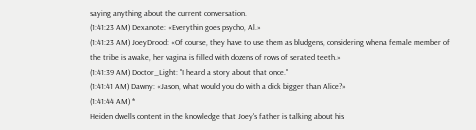saying anything about the current conversation.
(1:41:23 AM) Dexanote: «Everythin goes psycho, Al.»
(1:41:23 AM) JoeyDrood: «Of course, they have to use them as bludgens, considering whena female member of the tribe is awake, her vagina is filled with dozens of rows of serated teeth.»
(1:41:39 AM) Doctor_Light: "I heard a story about that once."
(1:41:41 AM) Dawny: «Jason, what would you do with a dick bigger than Alice?»
(1:41:44 AM) *
Heiden dwells content in the knowledge that Joey's father is talking about his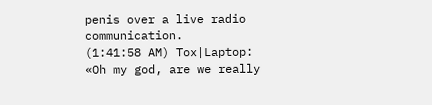penis over a live radio communication.
(1:41:58 AM) Tox|Laptop: «Oh my god, are we really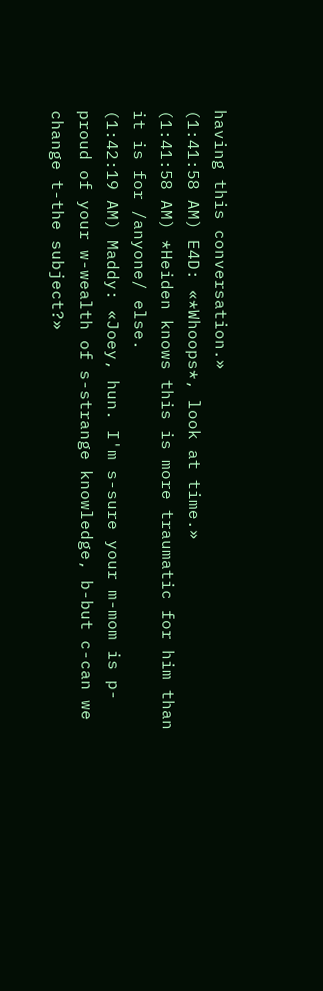having this conversation.»
(1:41:58 AM) E4D: «*Whoops*, look at time.»
(1:41:58 AM) *Heiden knows this is more traumatic for him than it is for /anyone/ else.
(1:42:19 AM) Maddy: «Joey, hun. I'm s-sure your m-mom is p-proud of your w-wealth of s-strange knowledge, b-but c-can we change t-the subject?»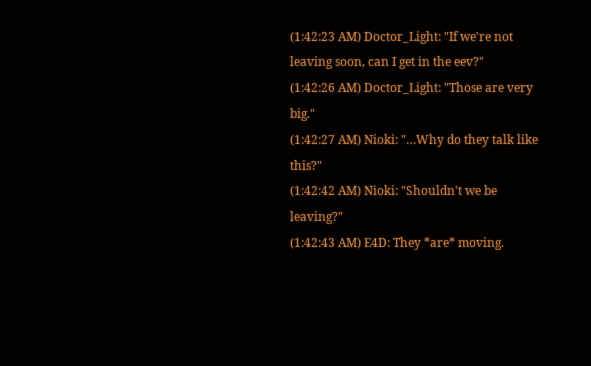(1:42:23 AM) Doctor_Light: "If we're not leaving soon, can I get in the eev?"
(1:42:26 AM) Doctor_Light: "Those are very big."
(1:42:27 AM) Nioki: "…Why do they talk like this?"
(1:42:42 AM) Nioki: "Shouldn't we be leaving?"
(1:42:43 AM) E4D: They *are* moving.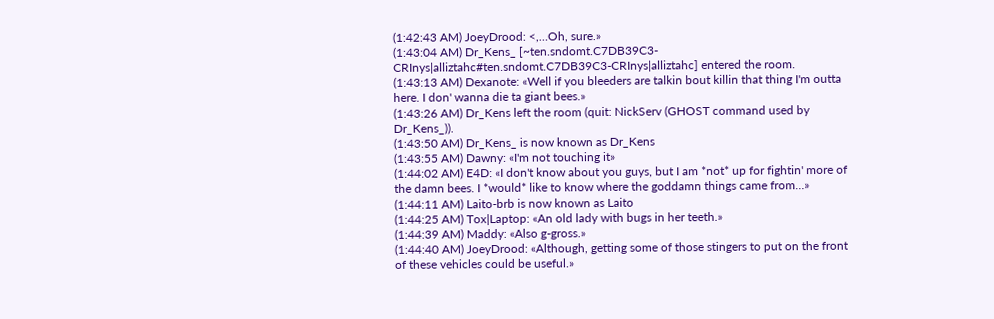(1:42:43 AM) JoeyDrood: <,…Oh, sure.»
(1:43:04 AM) Dr_Kens_ [~ten.sndomt.C7DB39C3-CRInys|alliztahc#ten.sndomt.C7DB39C3-CRInys|alliztahc] entered the room.
(1:43:13 AM) Dexanote: «Well if you bleeders are talkin bout killin that thing I'm outta here. I don' wanna die ta giant bees.»
(1:43:26 AM) Dr_Kens left the room (quit: NickServ (GHOST command used by Dr_Kens_)).
(1:43:50 AM) Dr_Kens_ is now known as Dr_Kens
(1:43:55 AM) Dawny: «I'm not touching it»
(1:44:02 AM) E4D: «I don't know about you guys, but I am *not* up for fightin' more of the damn bees. I *would* like to know where the goddamn things came from…»
(1:44:11 AM) Laito-brb is now known as Laito
(1:44:25 AM) Tox|Laptop: «An old lady with bugs in her teeth.»
(1:44:39 AM) Maddy: «Also g-gross.»
(1:44:40 AM) JoeyDrood: «Although, getting some of those stingers to put on the front of these vehicles could be useful.»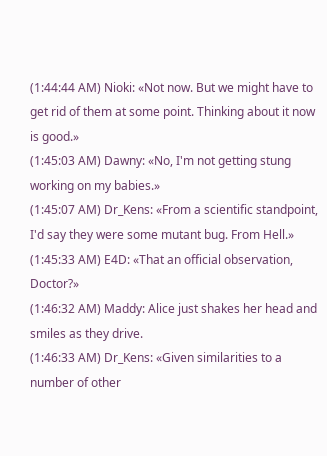(1:44:44 AM) Nioki: «Not now. But we might have to get rid of them at some point. Thinking about it now is good.»
(1:45:03 AM) Dawny: «No, I'm not getting stung working on my babies.»
(1:45:07 AM) Dr_Kens: «From a scientific standpoint, I'd say they were some mutant bug. From Hell.»
(1:45:33 AM) E4D: «That an official observation, Doctor?»
(1:46:32 AM) Maddy: Alice just shakes her head and smiles as they drive.
(1:46:33 AM) Dr_Kens: «Given similarities to a number of other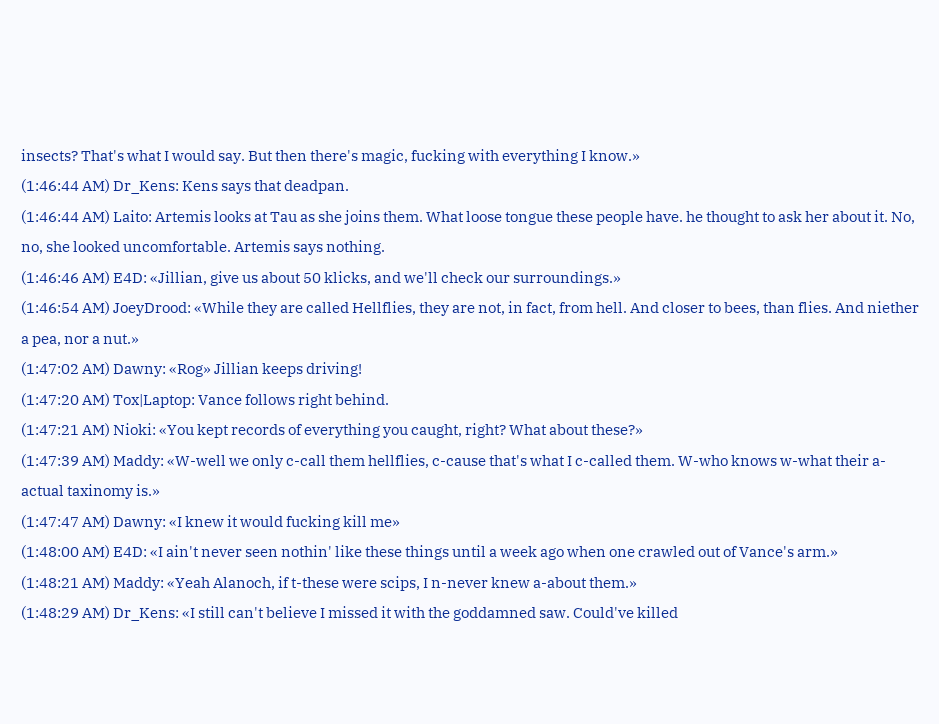insects? That's what I would say. But then there's magic, fucking with everything I know.»
(1:46:44 AM) Dr_Kens: Kens says that deadpan.
(1:46:44 AM) Laito: Artemis looks at Tau as she joins them. What loose tongue these people have. he thought to ask her about it. No, no, she looked uncomfortable. Artemis says nothing.
(1:46:46 AM) E4D: «Jillian, give us about 50 klicks, and we'll check our surroundings.»
(1:46:54 AM) JoeyDrood: «While they are called Hellflies, they are not, in fact, from hell. And closer to bees, than flies. And niether a pea, nor a nut.»
(1:47:02 AM) Dawny: «Rog» Jillian keeps driving!
(1:47:20 AM) Tox|Laptop: Vance follows right behind.
(1:47:21 AM) Nioki: «You kept records of everything you caught, right? What about these?»
(1:47:39 AM) Maddy: «W-well we only c-call them hellflies, c-cause that's what I c-called them. W-who knows w-what their a-actual taxinomy is.»
(1:47:47 AM) Dawny: «I knew it would fucking kill me»
(1:48:00 AM) E4D: «I ain't never seen nothin' like these things until a week ago when one crawled out of Vance's arm.»
(1:48:21 AM) Maddy: «Yeah Alanoch, if t-these were scips, I n-never knew a-about them.»
(1:48:29 AM) Dr_Kens: «I still can't believe I missed it with the goddamned saw. Could've killed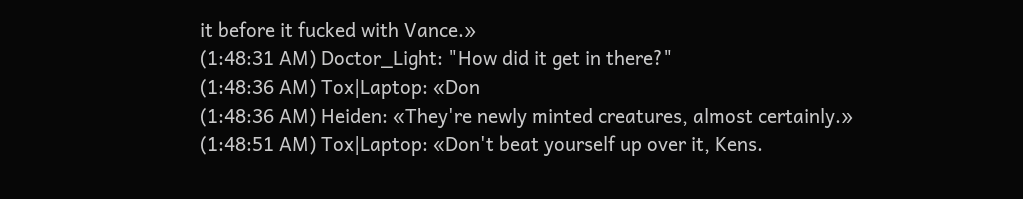it before it fucked with Vance.»
(1:48:31 AM) Doctor_Light: "How did it get in there?"
(1:48:36 AM) Tox|Laptop: «Don
(1:48:36 AM) Heiden: «They're newly minted creatures, almost certainly.»
(1:48:51 AM) Tox|Laptop: «Don't beat yourself up over it, Kens.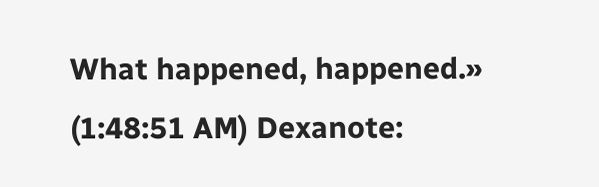What happened, happened.»
(1:48:51 AM) Dexanote: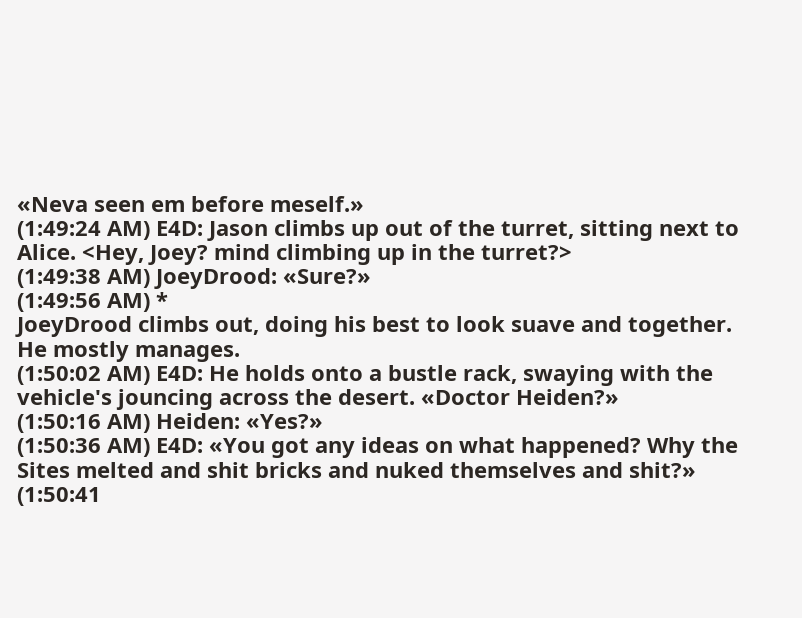«Neva seen em before meself.»
(1:49:24 AM) E4D: Jason climbs up out of the turret, sitting next to Alice. <Hey, Joey? mind climbing up in the turret?>
(1:49:38 AM) JoeyDrood: «Sure?»
(1:49:56 AM) *
JoeyDrood climbs out, doing his best to look suave and together. He mostly manages.
(1:50:02 AM) E4D: He holds onto a bustle rack, swaying with the vehicle's jouncing across the desert. «Doctor Heiden?»
(1:50:16 AM) Heiden: «Yes?»
(1:50:36 AM) E4D: «You got any ideas on what happened? Why the Sites melted and shit bricks and nuked themselves and shit?»
(1:50:41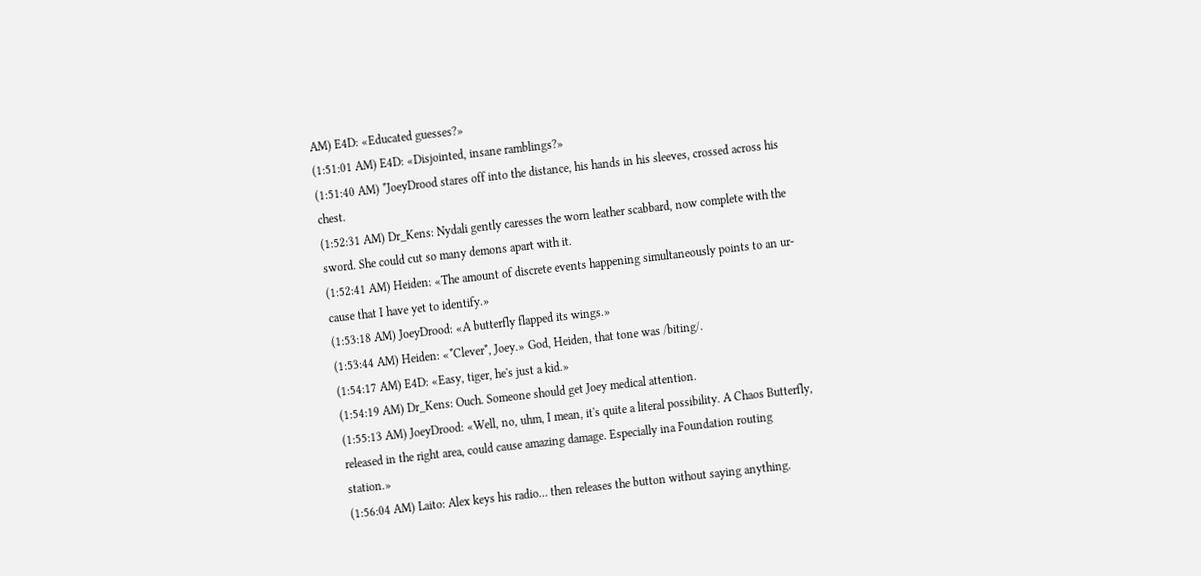AM) E4D: «Educated guesses?»
(1:51:01 AM) E4D: «Disjointed, insane ramblings?»
(1:51:40 AM) *JoeyDrood stares off into the distance, his hands in his sleeves, crossed across his chest.
(1:52:31 AM) Dr_Kens: Nydali gently caresses the worn leather scabbard, now complete with the sword. She could cut so many demons apart with it.
(1:52:41 AM) Heiden: «The amount of discrete events happening simultaneously points to an ur-cause that I have yet to identify.»
(1:53:18 AM) JoeyDrood: «A butterfly flapped its wings.»
(1:53:44 AM) Heiden: «*Clever*, Joey.» God, Heiden, that tone was /biting/.
(1:54:17 AM) E4D: «Easy, tiger, he's just a kid.»
(1:54:19 AM) Dr_Kens: Ouch. Someone should get Joey medical attention.
(1:55:13 AM) JoeyDrood: «Well, no, uhm, I mean, it's quite a literal possibility. A Chaos Butterfly, released in the right area, could cause amazing damage. Especially ina Foundation routing station.»
(1:56:04 AM) Laito: Alex keys his radio… then releases the button without saying anything.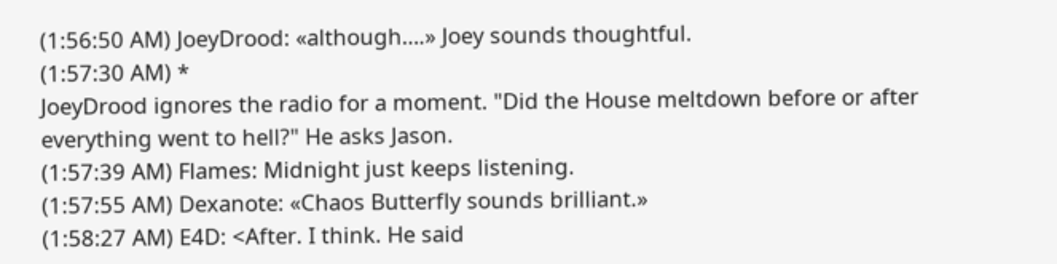(1:56:50 AM) JoeyDrood: «although….» Joey sounds thoughtful.
(1:57:30 AM) *
JoeyDrood ignores the radio for a moment. "Did the House meltdown before or after everything went to hell?" He asks Jason.
(1:57:39 AM) Flames: Midnight just keeps listening.
(1:57:55 AM) Dexanote: «Chaos Butterfly sounds brilliant.»
(1:58:27 AM) E4D: <After. I think. He said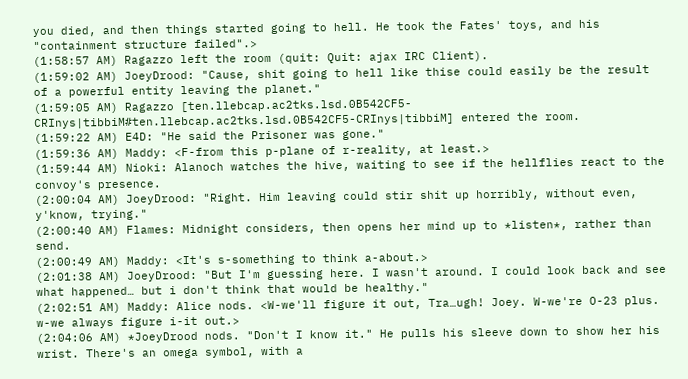you died, and then things started going to hell. He took the Fates' toys, and his "containment structure failed".>
(1:58:57 AM) Ragazzo left the room (quit: Quit: ajax IRC Client).
(1:59:02 AM) JoeyDrood: "Cause, shit going to hell like thise could easily be the result of a powerful entity leaving the planet."
(1:59:05 AM) Ragazzo [ten.llebcap.ac2tks.lsd.0B542CF5-CRInys|tibbiM#ten.llebcap.ac2tks.lsd.0B542CF5-CRInys|tibbiM] entered the room.
(1:59:22 AM) E4D: "He said the Prisoner was gone."
(1:59:36 AM) Maddy: <F-from this p-plane of r-reality, at least.>
(1:59:44 AM) Nioki: Alanoch watches the hive, waiting to see if the hellflies react to the convoy's presence.
(2:00:04 AM) JoeyDrood: "Right. Him leaving could stir shit up horribly, without even, y'know, trying."
(2:00:40 AM) Flames: Midnight considers, then opens her mind up to *listen*, rather than send.
(2:00:49 AM) Maddy: <It's s-something to think a-about.>
(2:01:38 AM) JoeyDrood: "But I'm guessing here. I wasn't around. I could look back and see what happened… but i don't think that would be healthy."
(2:02:51 AM) Maddy: Alice nods. <W-we'll figure it out, Tra…ugh! Joey. W-we're O-23 plus. w-we always figure i-it out.>
(2:04:06 AM) *JoeyDrood nods. "Don't I know it." He pulls his sleeve down to show her his wrist. There's an omega symbol, with a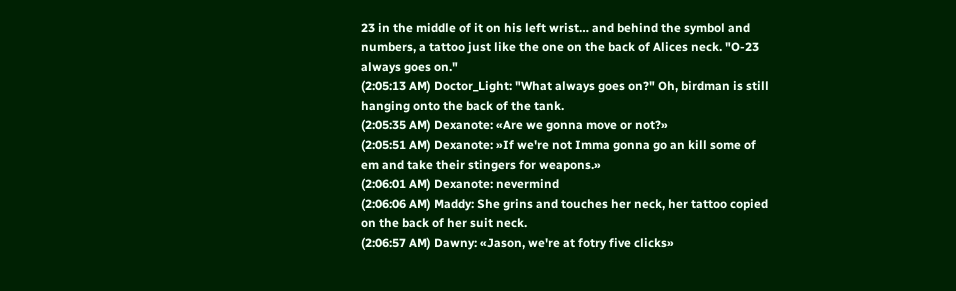23 in the middle of it on his left wrist… and behind the symbol and numbers, a tattoo just like the one on the back of Alices neck. "O-23 always goes on."
(2:05:13 AM) Doctor_Light: "What always goes on?" Oh, birdman is still hanging onto the back of the tank.
(2:05:35 AM) Dexanote: «Are we gonna move or not?»
(2:05:51 AM) Dexanote: »If we're not Imma gonna go an kill some of em and take their stingers for weapons.»
(2:06:01 AM) Dexanote: nevermind
(2:06:06 AM) Maddy: She grins and touches her neck, her tattoo copied on the back of her suit neck.
(2:06:57 AM) Dawny: «Jason, we're at fotry five clicks»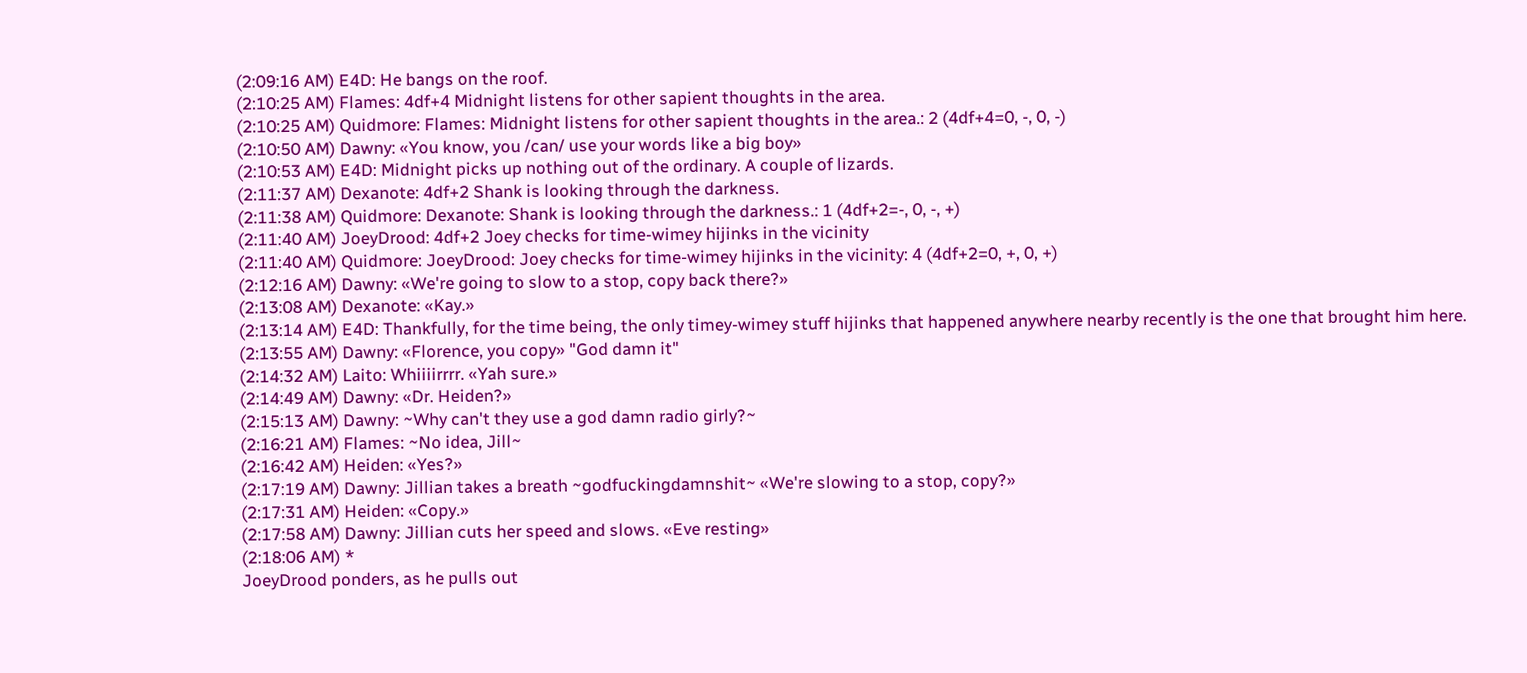(2:09:16 AM) E4D: He bangs on the roof.
(2:10:25 AM) Flames: 4df+4 Midnight listens for other sapient thoughts in the area.
(2:10:25 AM) Quidmore: Flames: Midnight listens for other sapient thoughts in the area.: 2 (4df+4=0, -, 0, -)
(2:10:50 AM) Dawny: «You know, you /can/ use your words like a big boy»
(2:10:53 AM) E4D: Midnight picks up nothing out of the ordinary. A couple of lizards.
(2:11:37 AM) Dexanote: 4df+2 Shank is looking through the darkness.
(2:11:38 AM) Quidmore: Dexanote: Shank is looking through the darkness.: 1 (4df+2=-, 0, -, +)
(2:11:40 AM) JoeyDrood: 4df+2 Joey checks for time-wimey hijinks in the vicinity
(2:11:40 AM) Quidmore: JoeyDrood: Joey checks for time-wimey hijinks in the vicinity: 4 (4df+2=0, +, 0, +)
(2:12:16 AM) Dawny: «We're going to slow to a stop, copy back there?»
(2:13:08 AM) Dexanote: «Kay.»
(2:13:14 AM) E4D: Thankfully, for the time being, the only timey-wimey stuff hijinks that happened anywhere nearby recently is the one that brought him here.
(2:13:55 AM) Dawny: «Florence, you copy» "God damn it"
(2:14:32 AM) Laito: Whiiiirrrr. «Yah sure.»
(2:14:49 AM) Dawny: «Dr. Heiden?»
(2:15:13 AM) Dawny: ~Why can't they use a god damn radio girly?~
(2:16:21 AM) Flames: ~No idea, Jill~
(2:16:42 AM) Heiden: «Yes?»
(2:17:19 AM) Dawny: Jillian takes a breath ~godfuckingdamnshit~ «We're slowing to a stop, copy?»
(2:17:31 AM) Heiden: «Copy.»
(2:17:58 AM) Dawny: Jillian cuts her speed and slows. «Eve resting»
(2:18:06 AM) *
JoeyDrood ponders, as he pulls out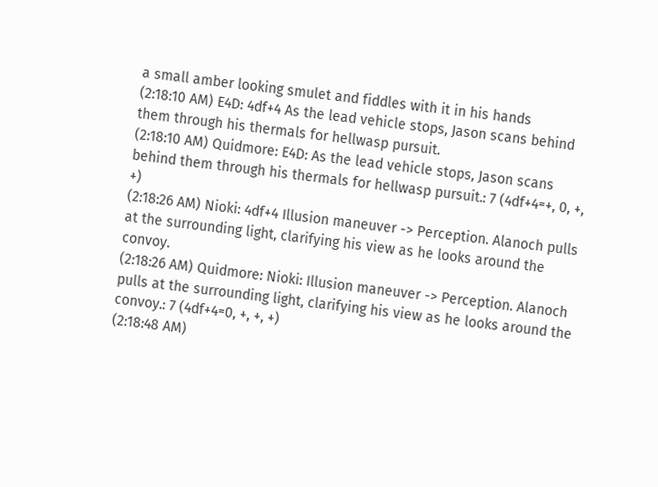a small amber looking smulet and fiddles with it in his hands
(2:18:10 AM) E4D: 4df+4 As the lead vehicle stops, Jason scans behind them through his thermals for hellwasp pursuit.
(2:18:10 AM) Quidmore: E4D: As the lead vehicle stops, Jason scans behind them through his thermals for hellwasp pursuit.: 7 (4df+4=+, 0, +, +)
(2:18:26 AM) Nioki: 4df+4 Illusion maneuver -> Perception. Alanoch pulls at the surrounding light, clarifying his view as he looks around the convoy.
(2:18:26 AM) Quidmore: Nioki: Illusion maneuver -> Perception. Alanoch pulls at the surrounding light, clarifying his view as he looks around the convoy.: 7 (4df+4=0, +, +, +)
(2:18:48 AM)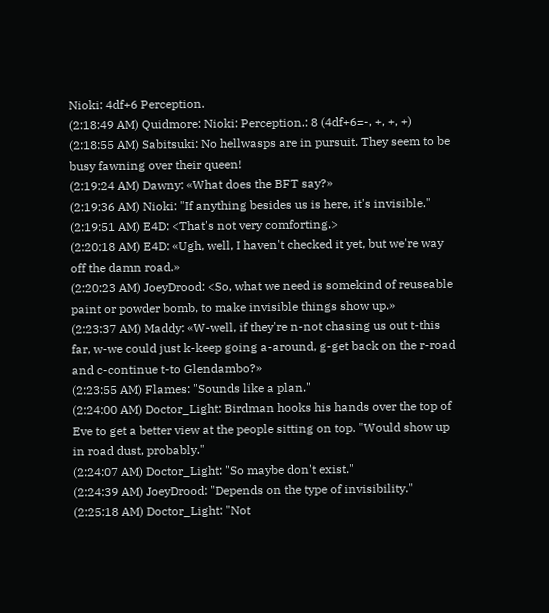Nioki: 4df+6 Perception.
(2:18:49 AM) Quidmore: Nioki: Perception.: 8 (4df+6=-, +, +, +)
(2:18:55 AM) Sabitsuki: No hellwasps are in pursuit. They seem to be busy fawning over their queen!
(2:19:24 AM) Dawny: «What does the BFT say?»
(2:19:36 AM) Nioki: "If anything besides us is here, it's invisible."
(2:19:51 AM) E4D: <That's not very comforting.>
(2:20:18 AM) E4D: «Ugh, well, I haven't checked it yet, but we're way off the damn road.»
(2:20:23 AM) JoeyDrood: <So, what we need is somekind of reuseable paint or powder bomb, to make invisible things show up.»
(2:23:37 AM) Maddy: «W-well, if they're n-not chasing us out t-this far, w-we could just k-keep going a-around, g-get back on the r-road and c-continue t-to Glendambo?»
(2:23:55 AM) Flames: "Sounds like a plan."
(2:24:00 AM) Doctor_Light: Birdman hooks his hands over the top of Eve to get a better view at the people sitting on top. "Would show up in road dust, probably."
(2:24:07 AM) Doctor_Light: "So maybe don't exist."
(2:24:39 AM) JoeyDrood: "Depends on the type of invisibility."
(2:25:18 AM) Doctor_Light: "Not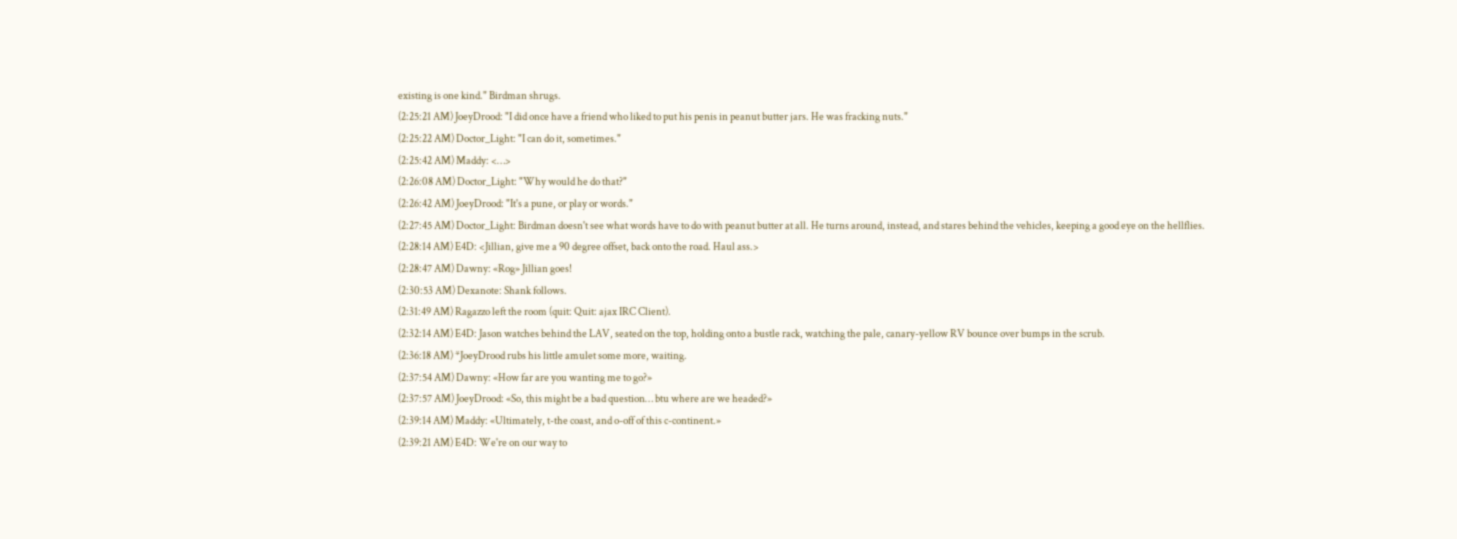existing is one kind." Birdman shrugs.
(2:25:21 AM) JoeyDrood: "I did once have a friend who liked to put his penis in peanut butter jars. He was fracking nuts."
(2:25:22 AM) Doctor_Light: "I can do it, sometimes."
(2:25:42 AM) Maddy: <…>
(2:26:08 AM) Doctor_Light: "Why would he do that?"
(2:26:42 AM) JoeyDrood: "It's a pune, or play or words."
(2:27:45 AM) Doctor_Light: Birdman doesn't see what words have to do with peanut butter at all. He turns around, instead, and stares behind the vehicles, keeping a good eye on the hellflies.
(2:28:14 AM) E4D: <Jillian, give me a 90 degree offset, back onto the road. Haul ass.>
(2:28:47 AM) Dawny: «Rog» Jillian goes!
(2:30:53 AM) Dexanote: Shank follows.
(2:31:49 AM) Ragazzo left the room (quit: Quit: ajax IRC Client).
(2:32:14 AM) E4D: Jason watches behind the LAV, seated on the top, holding onto a bustle rack, watching the pale, canary-yellow RV bounce over bumps in the scrub.
(2:36:18 AM) *JoeyDrood rubs his little amulet some more, waiting.
(2:37:54 AM) Dawny: «How far are you wanting me to go?»
(2:37:57 AM) JoeyDrood: «So, this might be a bad question… btu where are we headed?»
(2:39:14 AM) Maddy: «Ultimately, t-the coast, and o-off of this c-continent.»
(2:39:21 AM) E4D: We're on our way to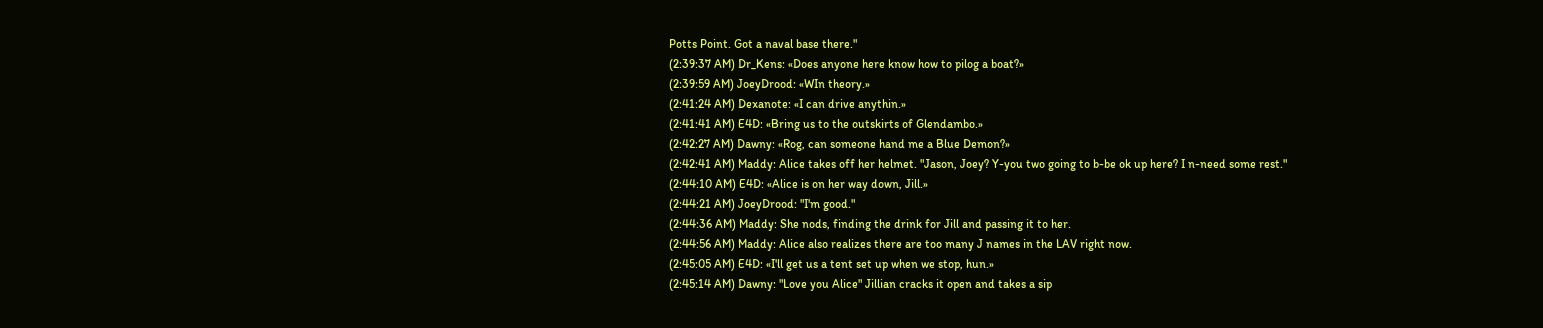Potts Point. Got a naval base there."
(2:39:37 AM) Dr_Kens: «Does anyone here know how to pilog a boat?»
(2:39:59 AM) JoeyDrood: «WIn theory.»
(2:41:24 AM) Dexanote: «I can drive anythin.»
(2:41:41 AM) E4D: «Bring us to the outskirts of Glendambo.»
(2:42:27 AM) Dawny: «Rog, can someone hand me a Blue Demon?»
(2:42:41 AM) Maddy: Alice takes off her helmet. "Jason, Joey? Y-you two going to b-be ok up here? I n-need some rest."
(2:44:10 AM) E4D: «Alice is on her way down, Jill.»
(2:44:21 AM) JoeyDrood: "I'm good."
(2:44:36 AM) Maddy: She nods, finding the drink for Jill and passing it to her.
(2:44:56 AM) Maddy: Alice also realizes there are too many J names in the LAV right now.
(2:45:05 AM) E4D: «I'll get us a tent set up when we stop, hun.»
(2:45:14 AM) Dawny: "Love you Alice" Jillian cracks it open and takes a sip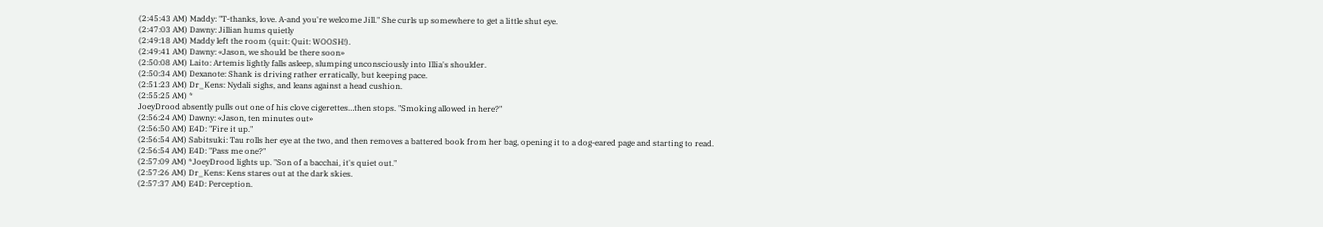(2:45:43 AM) Maddy: "T-thanks, love. A-and you're welcome Jill." She curls up somewhere to get a little shut eye.
(2:47:03 AM) Dawny: Jillian hums quietly
(2:49:18 AM) Maddy left the room (quit: Quit: WOOSH!).
(2:49:41 AM) Dawny: «Jason, we should be there soon»
(2:50:08 AM) Laito: Artemis lightly falls asleep, slumping unconsciously into Illia's shoulder.
(2:50:34 AM) Dexanote: Shank is driving rather erratically, but keeping pace.
(2:51:23 AM) Dr_Kens: Nydali sighs, and leans against a head cushion.
(2:55:25 AM) *
JoeyDrood absently pulls out one of his clove cigerettes…then stops. "Smoking allowed in here?"
(2:56:24 AM) Dawny: «Jason, ten minutes out»
(2:56:50 AM) E4D: "Fire it up."
(2:56:54 AM) Sabitsuki: Tau rolls her eye at the two, and then removes a battered book from her bag, opening it to a dog-eared page and starting to read.
(2:56:54 AM) E4D: "Pass me one?"
(2:57:09 AM) *JoeyDrood lights up. "Son of a bacchai, it's quiet out."
(2:57:26 AM) Dr_Kens: Kens stares out at the dark skies.
(2:57:37 AM) E4D: Perception.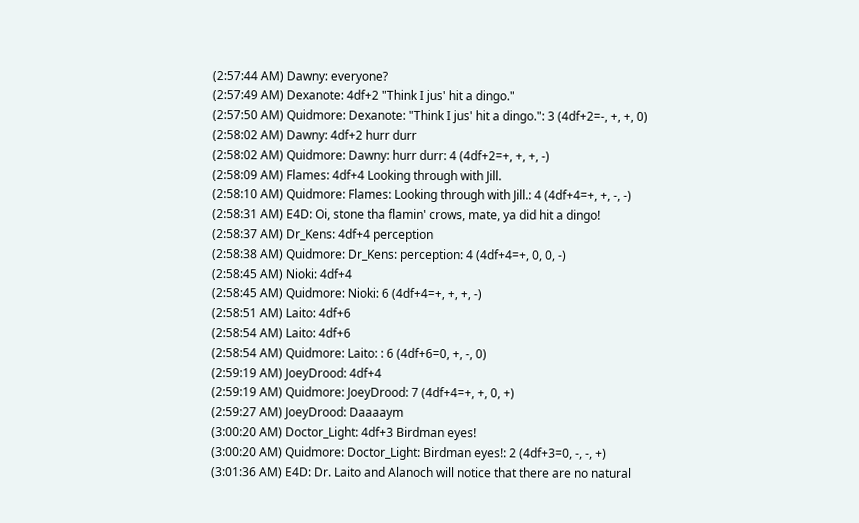(2:57:44 AM) Dawny: everyone?
(2:57:49 AM) Dexanote: 4df+2 "Think I jus' hit a dingo."
(2:57:50 AM) Quidmore: Dexanote: "Think I jus' hit a dingo.": 3 (4df+2=-, +, +, 0)
(2:58:02 AM) Dawny: 4df+2 hurr durr
(2:58:02 AM) Quidmore: Dawny: hurr durr: 4 (4df+2=+, +, +, -)
(2:58:09 AM) Flames: 4df+4 Looking through with Jill.
(2:58:10 AM) Quidmore: Flames: Looking through with Jill.: 4 (4df+4=+, +, -, -)
(2:58:31 AM) E4D: Oi, stone tha flamin' crows, mate, ya did hit a dingo!
(2:58:37 AM) Dr_Kens: 4df+4 perception
(2:58:38 AM) Quidmore: Dr_Kens: perception: 4 (4df+4=+, 0, 0, -)
(2:58:45 AM) Nioki: 4df+4
(2:58:45 AM) Quidmore: Nioki: 6 (4df+4=+, +, +, -)
(2:58:51 AM) Laito: 4df+6
(2:58:54 AM) Laito: 4df+6
(2:58:54 AM) Quidmore: Laito: : 6 (4df+6=0, +, -, 0)
(2:59:19 AM) JoeyDrood: 4df+4
(2:59:19 AM) Quidmore: JoeyDrood: 7 (4df+4=+, +, 0, +)
(2:59:27 AM) JoeyDrood: Daaaaym
(3:00:20 AM) Doctor_Light: 4df+3 Birdman eyes!
(3:00:20 AM) Quidmore: Doctor_Light: Birdman eyes!: 2 (4df+3=0, -, -, +)
(3:01:36 AM) E4D: Dr. Laito and Alanoch will notice that there are no natural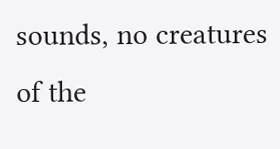sounds, no creatures of the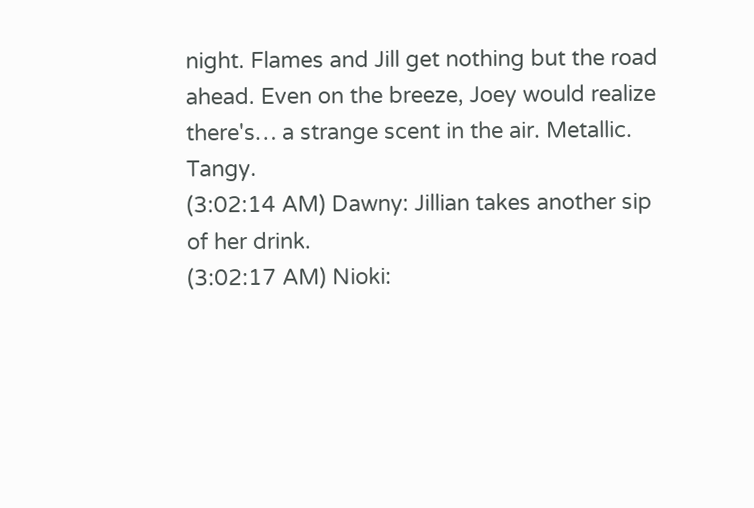night. Flames and Jill get nothing but the road ahead. Even on the breeze, Joey would realize there's… a strange scent in the air. Metallic. Tangy.
(3:02:14 AM) Dawny: Jillian takes another sip of her drink.
(3:02:17 AM) Nioki: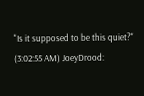"Is it supposed to be this quiet?"
(3:02:55 AM) JoeyDrood: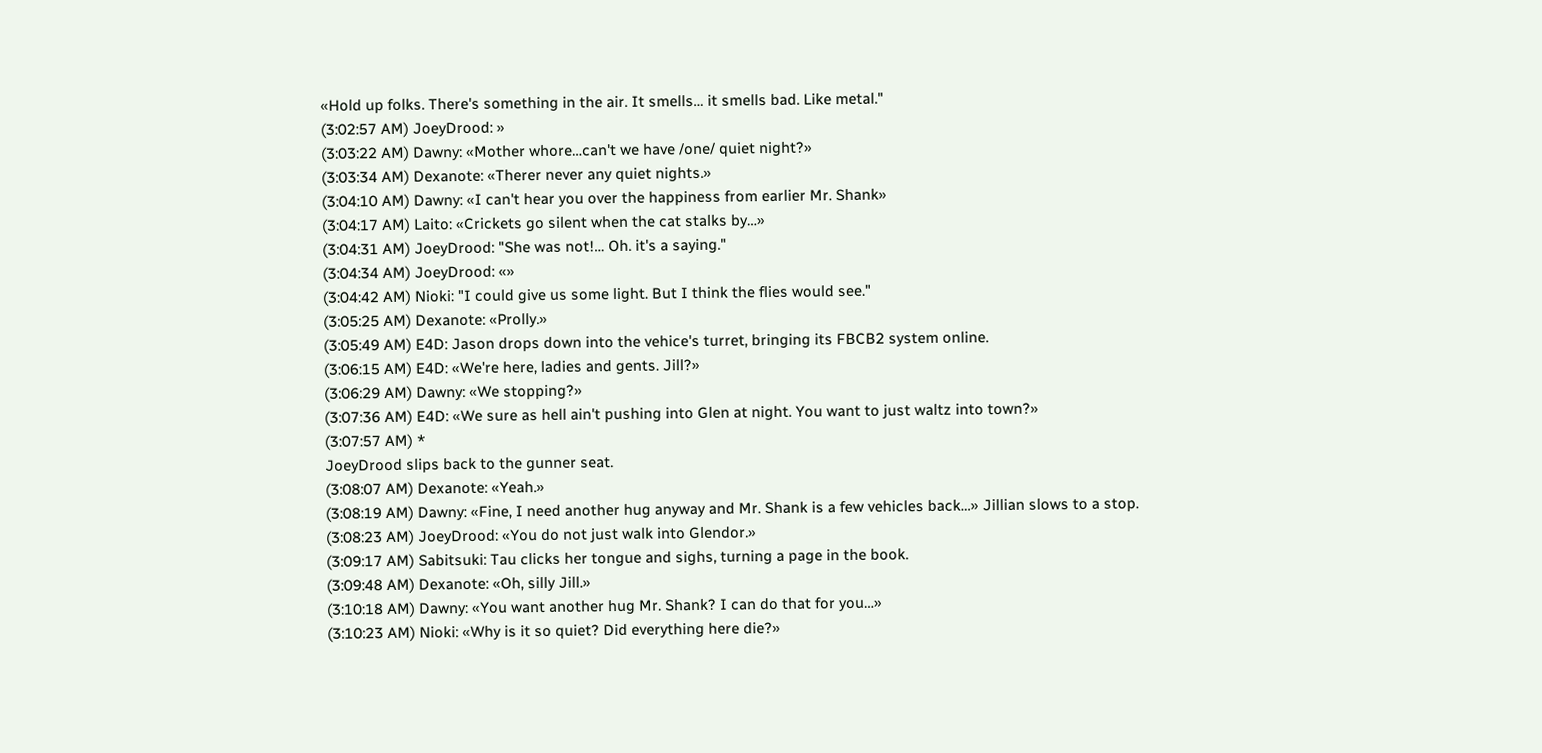«Hold up folks. There's something in the air. It smells… it smells bad. Like metal."
(3:02:57 AM) JoeyDrood: »
(3:03:22 AM) Dawny: «Mother whore…can't we have /one/ quiet night?»
(3:03:34 AM) Dexanote: «Therer never any quiet nights.»
(3:04:10 AM) Dawny: «I can't hear you over the happiness from earlier Mr. Shank»
(3:04:17 AM) Laito: «Crickets go silent when the cat stalks by…»
(3:04:31 AM) JoeyDrood: "She was not!… Oh. it's a saying."
(3:04:34 AM) JoeyDrood: «»
(3:04:42 AM) Nioki: "I could give us some light. But I think the flies would see."
(3:05:25 AM) Dexanote: «Prolly.»
(3:05:49 AM) E4D: Jason drops down into the vehice's turret, bringing its FBCB2 system online.
(3:06:15 AM) E4D: «We're here, ladies and gents. Jill?»
(3:06:29 AM) Dawny: «We stopping?»
(3:07:36 AM) E4D: «We sure as hell ain't pushing into Glen at night. You want to just waltz into town?»
(3:07:57 AM) *
JoeyDrood slips back to the gunner seat.
(3:08:07 AM) Dexanote: «Yeah.»
(3:08:19 AM) Dawny: «Fine, I need another hug anyway and Mr. Shank is a few vehicles back…» Jillian slows to a stop.
(3:08:23 AM) JoeyDrood: «You do not just walk into Glendor.»
(3:09:17 AM) Sabitsuki: Tau clicks her tongue and sighs, turning a page in the book.
(3:09:48 AM) Dexanote: «Oh, silly Jill.»
(3:10:18 AM) Dawny: «You want another hug Mr. Shank? I can do that for you…»
(3:10:23 AM) Nioki: «Why is it so quiet? Did everything here die?»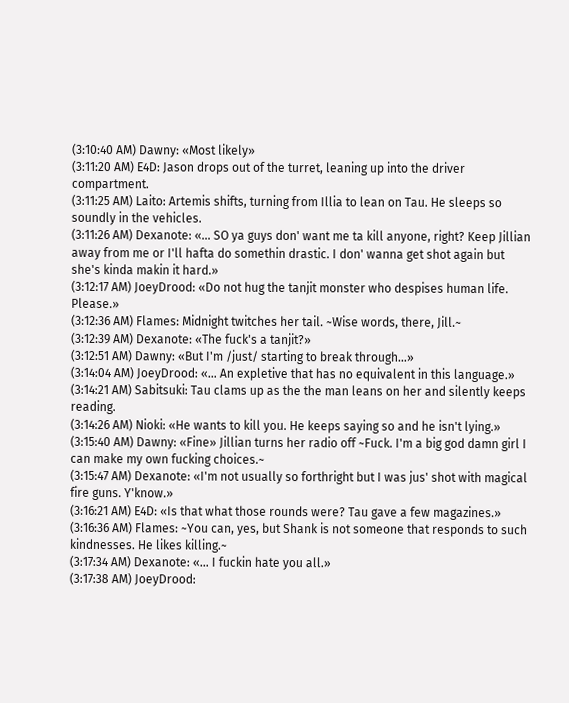(3:10:40 AM) Dawny: «Most likely»
(3:11:20 AM) E4D: Jason drops out of the turret, leaning up into the driver compartment.
(3:11:25 AM) Laito: Artemis shifts, turning from Illia to lean on Tau. He sleeps so soundly in the vehicles.
(3:11:26 AM) Dexanote: «… SO ya guys don' want me ta kill anyone, right? Keep Jillian away from me or I'll hafta do somethin drastic. I don' wanna get shot again but she's kinda makin it hard.»
(3:12:17 AM) JoeyDrood: «Do not hug the tanjit monster who despises human life. Please.»
(3:12:36 AM) Flames: Midnight twitches her tail. ~Wise words, there, Jill.~
(3:12:39 AM) Dexanote: «The fuck's a tanjit?»
(3:12:51 AM) Dawny: «But I'm /just/ starting to break through…»
(3:14:04 AM) JoeyDrood: «… An expletive that has no equivalent in this language.»
(3:14:21 AM) Sabitsuki: Tau clams up as the the man leans on her and silently keeps reading.
(3:14:26 AM) Nioki: «He wants to kill you. He keeps saying so and he isn't lying.»
(3:15:40 AM) Dawny: «Fine» Jillian turns her radio off ~Fuck. I'm a big god damn girl I can make my own fucking choices.~
(3:15:47 AM) Dexanote: «I'm not usually so forthright but I was jus' shot with magical fire guns. Y'know.»
(3:16:21 AM) E4D: «Is that what those rounds were? Tau gave a few magazines.»
(3:16:36 AM) Flames: ~You can, yes, but Shank is not someone that responds to such kindnesses. He likes killing.~
(3:17:34 AM) Dexanote: «… I fuckin hate you all.»
(3:17:38 AM) JoeyDrood: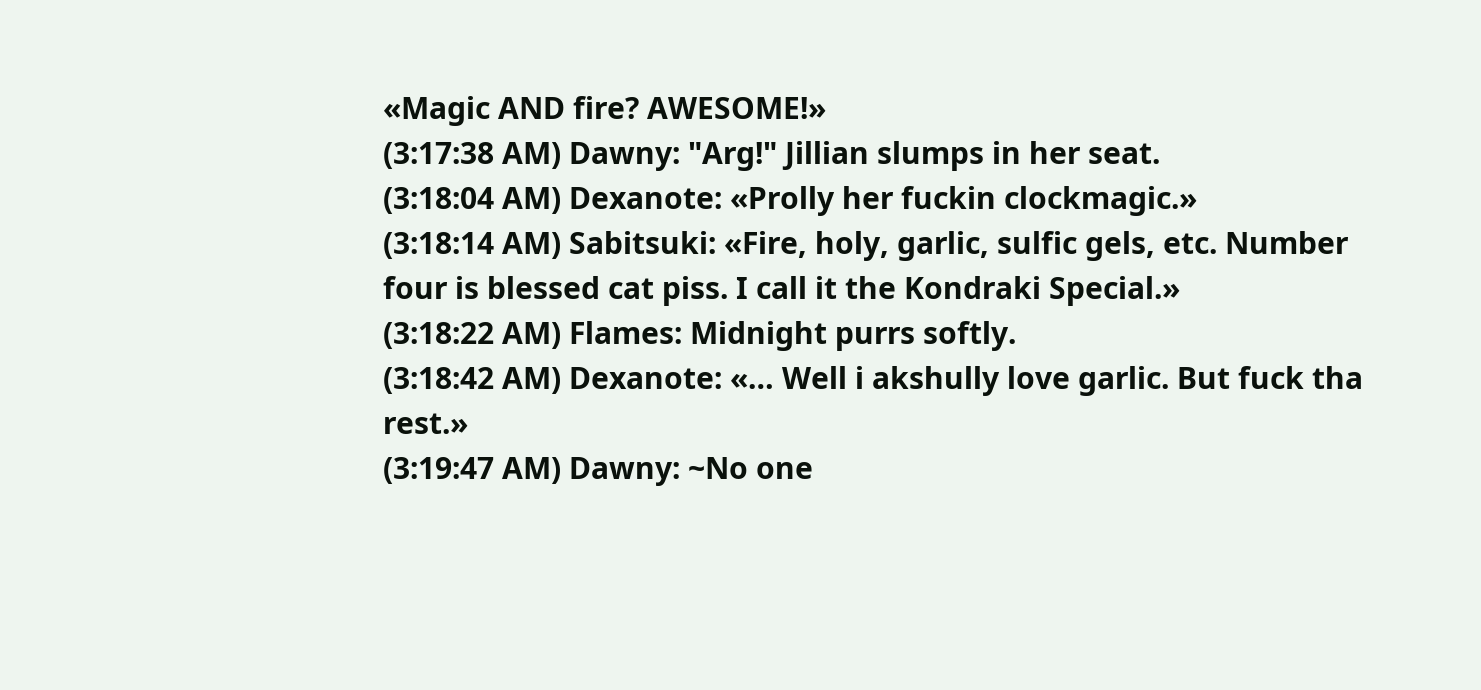«Magic AND fire? AWESOME!»
(3:17:38 AM) Dawny: "Arg!" Jillian slumps in her seat.
(3:18:04 AM) Dexanote: «Prolly her fuckin clockmagic.»
(3:18:14 AM) Sabitsuki: «Fire, holy, garlic, sulfic gels, etc. Number four is blessed cat piss. I call it the Kondraki Special.»
(3:18:22 AM) Flames: Midnight purrs softly.
(3:18:42 AM) Dexanote: «… Well i akshully love garlic. But fuck tha rest.»
(3:19:47 AM) Dawny: ~No one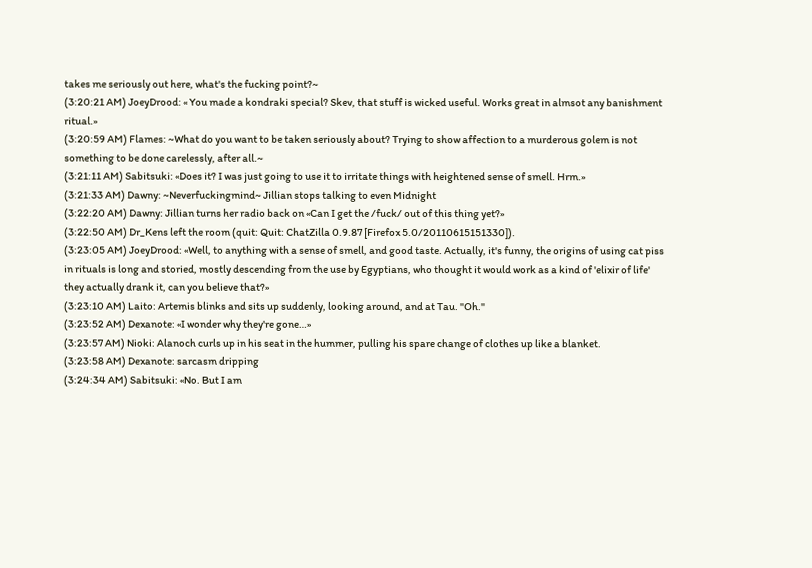takes me seriously out here, what's the fucking point?~
(3:20:21 AM) JoeyDrood: « You made a kondraki special? Skev, that stuff is wicked useful. Works great in almsot any banishment ritual.»
(3:20:59 AM) Flames: ~What do you want to be taken seriously about? Trying to show affection to a murderous golem is not something to be done carelessly, after all.~
(3:21:11 AM) Sabitsuki: «Does it? I was just going to use it to irritate things with heightened sense of smell. Hrm.»
(3:21:33 AM) Dawny: ~Neverfuckingmind~ Jillian stops talking to even Midnight
(3:22:20 AM) Dawny: Jillian turns her radio back on «Can I get the /fuck/ out of this thing yet?»
(3:22:50 AM) Dr_Kens left the room (quit: Quit: ChatZilla 0.9.87 [Firefox 5.0/20110615151330]).
(3:23:05 AM) JoeyDrood: «Well, to anything with a sense of smell, and good taste. Actually, it's funny, the origins of using cat piss in rituals is long and storied, mostly descending from the use by Egyptians, who thought it would work as a kind of 'elixir of life' they actually drank it, can you believe that?»
(3:23:10 AM) Laito: Artemis blinks and sits up suddenly, looking around, and at Tau. "Oh."
(3:23:52 AM) Dexanote: «I wonder why they're gone…»
(3:23:57 AM) Nioki: Alanoch curls up in his seat in the hummer, pulling his spare change of clothes up like a blanket.
(3:23:58 AM) Dexanote: sarcasm dripping
(3:24:34 AM) Sabitsuki: «No. But I am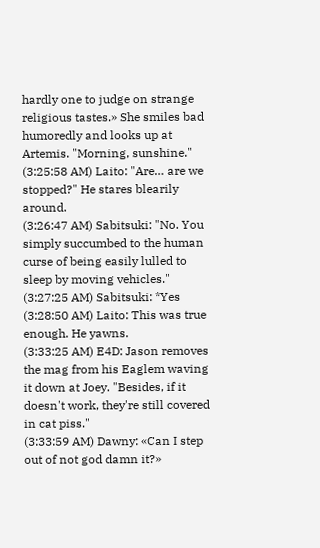hardly one to judge on strange religious tastes.» She smiles bad humoredly and looks up at Artemis. "Morning, sunshine."
(3:25:58 AM) Laito: "Are… are we stopped?" He stares blearily around.
(3:26:47 AM) Sabitsuki: "No. You simply succumbed to the human curse of being easily lulled to sleep by moving vehicles."
(3:27:25 AM) Sabitsuki: *Yes
(3:28:50 AM) Laito: This was true enough. He yawns.
(3:33:25 AM) E4D: Jason removes the mag from his Eaglem waving it down at Joey. "Besides, if it doesn't work, they're still covered in cat piss."
(3:33:59 AM) Dawny: «Can I step out of not god damn it?»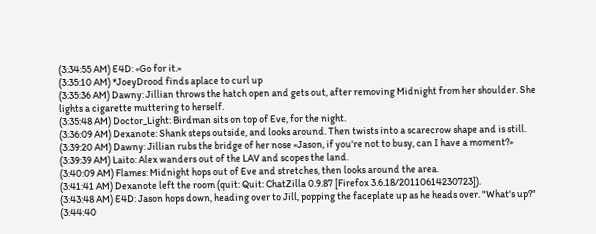(3:34:55 AM) E4D: «Go for it.»
(3:35:10 AM) *JoeyDrood finds aplace to curl up
(3:35:36 AM) Dawny: Jillian throws the hatch open and gets out, after removing Midnight from her shoulder. She lights a cigarette muttering to herself.
(3:35:48 AM) Doctor_Light: Birdman sits on top of Eve, for the night.
(3:36:09 AM) Dexanote: Shank steps outside, and looks around. Then twists into a scarecrow shape and is still.
(3:39:20 AM) Dawny: Jillian rubs the bridge of her nose «Jason, if you're not to busy, can I have a moment?»
(3:39:39 AM) Laito: Alex wanders out of the LAV and scopes the land.
(3:40:09 AM) Flames: Midnight hops out of Eve and stretches, then looks around the area.
(3:41:41 AM) Dexanote left the room (quit: Quit: ChatZilla 0.9.87 [Firefox 3.6.18/20110614230723]).
(3:43:48 AM) E4D: Jason hops down, heading over to Jill, popping the faceplate up as he heads over. "What's up?"
(3:44:40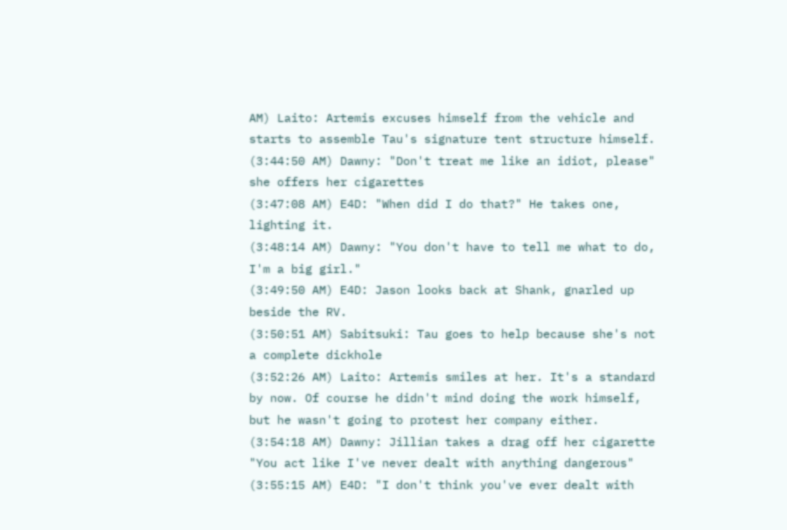AM) Laito: Artemis excuses himself from the vehicle and starts to assemble Tau's signature tent structure himself.
(3:44:50 AM) Dawny: "Don't treat me like an idiot, please" she offers her cigarettes
(3:47:08 AM) E4D: "When did I do that?" He takes one, lighting it.
(3:48:14 AM) Dawny: "You don't have to tell me what to do, I'm a big girl."
(3:49:50 AM) E4D: Jason looks back at Shank, gnarled up beside the RV.
(3:50:51 AM) Sabitsuki: Tau goes to help because she's not a complete dickhole
(3:52:26 AM) Laito: Artemis smiles at her. It's a standard by now. Of course he didn't mind doing the work himself, but he wasn't going to protest her company either.
(3:54:18 AM) Dawny: Jillian takes a drag off her cigarette "You act like I've never dealt with anything dangerous"
(3:55:15 AM) E4D: "I don't think you've ever dealt with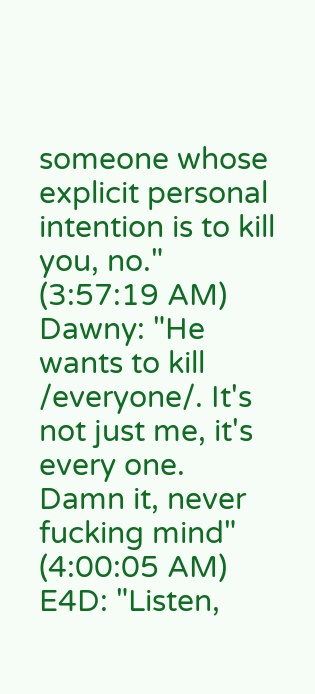someone whose explicit personal intention is to kill you, no."
(3:57:19 AM) Dawny: "He wants to kill /everyone/. It's not just me, it's every one. Damn it, never fucking mind"
(4:00:05 AM) E4D: "Listen,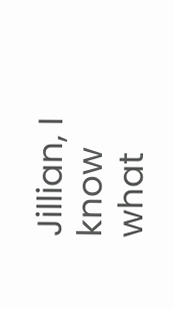Jillian, I know what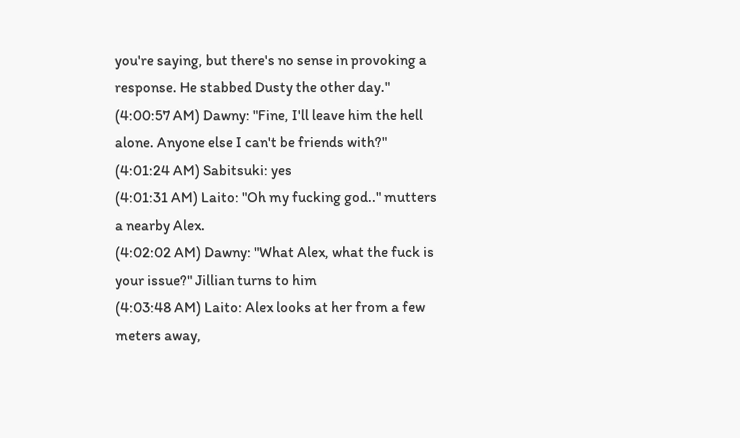you're saying, but there's no sense in provoking a response. He stabbed Dusty the other day."
(4:00:57 AM) Dawny: "Fine, I'll leave him the hell alone. Anyone else I can't be friends with?"
(4:01:24 AM) Sabitsuki: yes
(4:01:31 AM) Laito: "Oh my fucking god.." mutters a nearby Alex.
(4:02:02 AM) Dawny: "What Alex, what the fuck is your issue?" Jillian turns to him
(4:03:48 AM) Laito: Alex looks at her from a few meters away,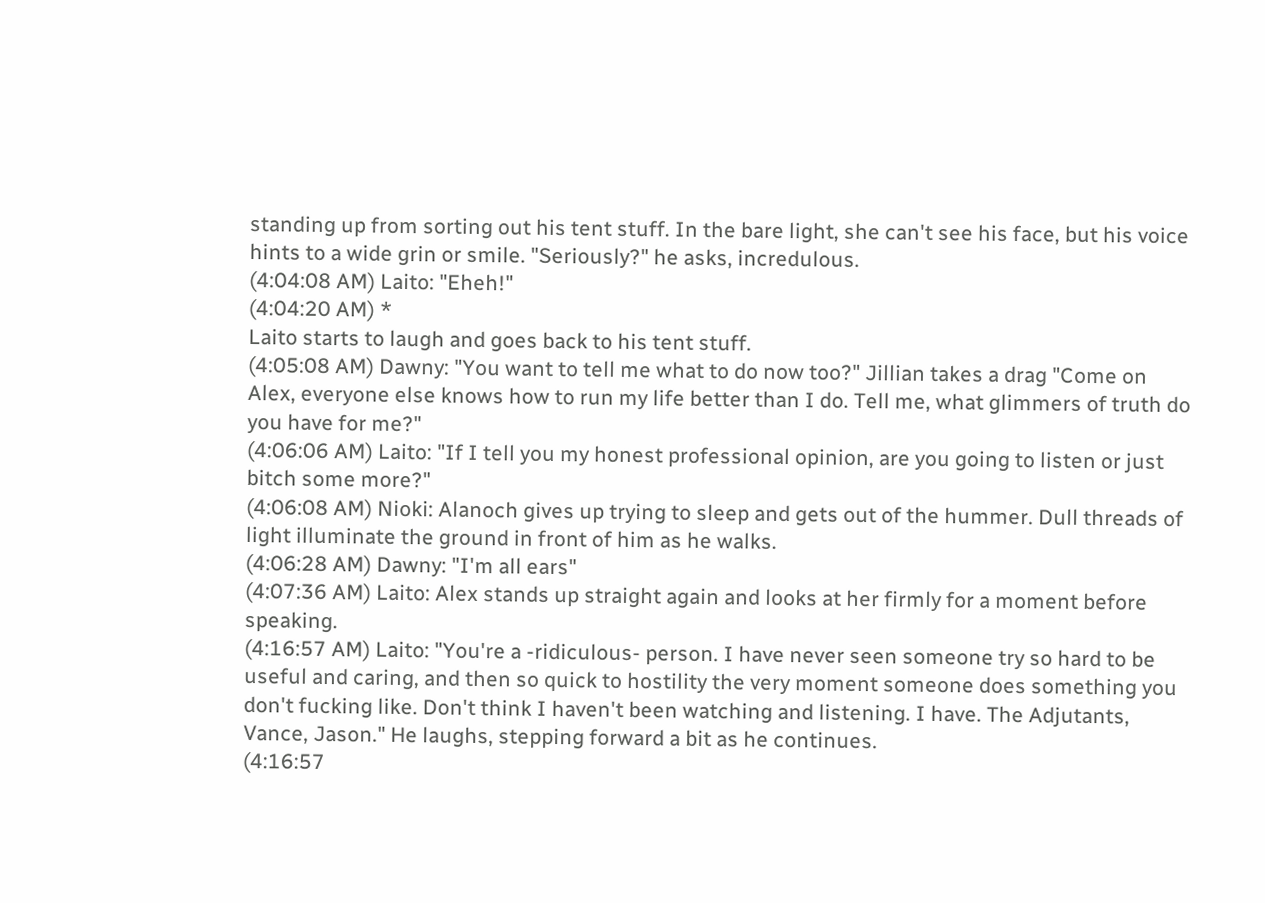standing up from sorting out his tent stuff. In the bare light, she can't see his face, but his voice hints to a wide grin or smile. "Seriously?" he asks, incredulous.
(4:04:08 AM) Laito: "Eheh!"
(4:04:20 AM) *
Laito starts to laugh and goes back to his tent stuff.
(4:05:08 AM) Dawny: "You want to tell me what to do now too?" Jillian takes a drag "Come on Alex, everyone else knows how to run my life better than I do. Tell me, what glimmers of truth do you have for me?"
(4:06:06 AM) Laito: "If I tell you my honest professional opinion, are you going to listen or just bitch some more?"
(4:06:08 AM) Nioki: Alanoch gives up trying to sleep and gets out of the hummer. Dull threads of light illuminate the ground in front of him as he walks.
(4:06:28 AM) Dawny: "I'm all ears"
(4:07:36 AM) Laito: Alex stands up straight again and looks at her firmly for a moment before speaking.
(4:16:57 AM) Laito: "You're a -ridiculous- person. I have never seen someone try so hard to be useful and caring, and then so quick to hostility the very moment someone does something you don't fucking like. Don't think I haven't been watching and listening. I have. The Adjutants, Vance, Jason." He laughs, stepping forward a bit as he continues.
(4:16:57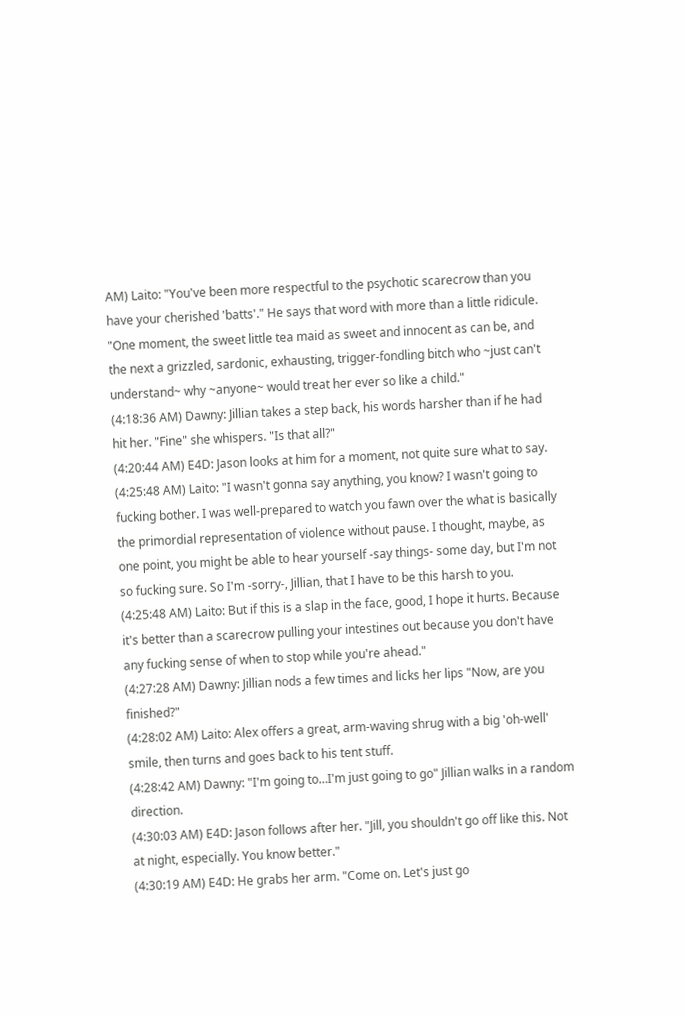AM) Laito: "You've been more respectful to the psychotic scarecrow than you have your cherished 'batts'." He says that word with more than a little ridicule. "One moment, the sweet little tea maid as sweet and innocent as can be, and the next a grizzled, sardonic, exhausting, trigger-fondling bitch who ~just can't understand~ why ~anyone~ would treat her ever so like a child."
(4:18:36 AM) Dawny: Jillian takes a step back, his words harsher than if he had hit her. "Fine" she whispers. "Is that all?"
(4:20:44 AM) E4D: Jason looks at him for a moment, not quite sure what to say.
(4:25:48 AM) Laito: "I wasn't gonna say anything, you know? I wasn't going to fucking bother. I was well-prepared to watch you fawn over the what is basically the primordial representation of violence without pause. I thought, maybe, as one point, you might be able to hear yourself -say things- some day, but I'm not so fucking sure. So I'm -sorry-, Jillian, that I have to be this harsh to you.
(4:25:48 AM) Laito: But if this is a slap in the face, good, I hope it hurts. Because it's better than a scarecrow pulling your intestines out because you don't have any fucking sense of when to stop while you're ahead."
(4:27:28 AM) Dawny: Jillian nods a few times and licks her lips "Now, are you finished?"
(4:28:02 AM) Laito: Alex offers a great, arm-waving shrug with a big 'oh-well' smile, then turns and goes back to his tent stuff.
(4:28:42 AM) Dawny: "I'm going to…I'm just going to go" Jillian walks in a random direction.
(4:30:03 AM) E4D: Jason follows after her. "Jill, you shouldn't go off like this. Not at night, especially. You know better."
(4:30:19 AM) E4D: He grabs her arm. "Come on. Let's just go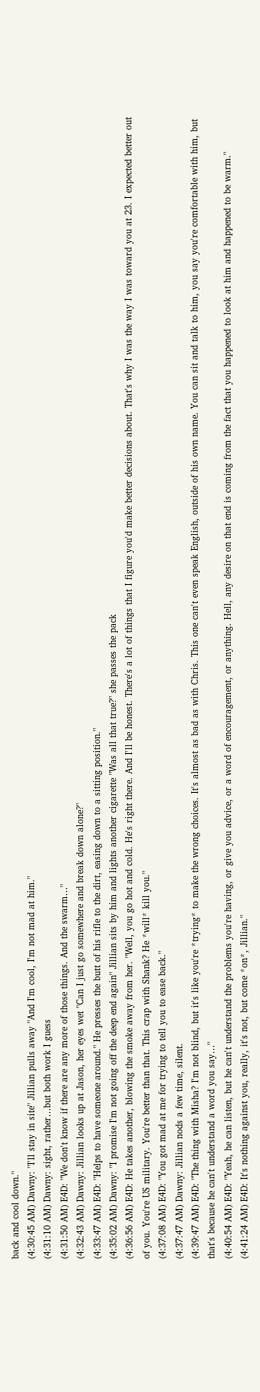back and cool down."
(4:30:45 AM) Dawny: "I'll stay in site" Jillian pulls away "And I'm cool, I'm not mad at him."
(4:31:10 AM) Dawny: sight, rather…but both work I guess
(4:31:50 AM) E4D: "We don't know if there are any more of those things. And the swarm…"
(4:32:43 AM) Dawny: Jillian looks up at Jason, her eyes wet "Can I just go somewhere and break down alone?"
(4:33:47 AM) E4D: "Helps to have someone around." He presses the butt of his rifle to the dirt, easing down to a sitting position."
(4:35:02 AM) Dawny: "I promise I'm not going off the deep end again" Jillian sits by him and lights another cigarette "Was all that true?" she passes the pack
(4:36:56 AM) E4D: He takes another, blowing the smoke away from her. "Well, you go hot and cold. He's right there. And I'll be honest. There's a lot of things that I figure you'd make better decisions about. That's why I was the way I was toward you at 23. I expected better out of you. You're US military. You're better than that. This crap with Shank? He *will* kill you."
(4:37:08 AM) E4D: "You got mad at me for trying to tell you to ease back."
(4:37:47 AM) Dawny: Jillian nods a few time, silent.
(4:39:47 AM) E4D: "The thing with Misha? I'm not blind, but it's like you're *trying* to make the wrong choices. It's almost as bad as with Chris. This one can't even speak English, outside of his own name. You can sit and talk to him, you say you're comfortable with him, but that's because he can't understand a word you say…"
(4:40:54 AM) E4D: "Yeah, he can listen, but he can't understand the problems you're having, or give you advice, or a word of encouragement, or anything. Hell, any desire on that end is coming from the fact that you happened to look at him and happened to be warm."
(4:41:24 AM) E4D: It's nothing against you, really, it's not, but come *on*, Jillian."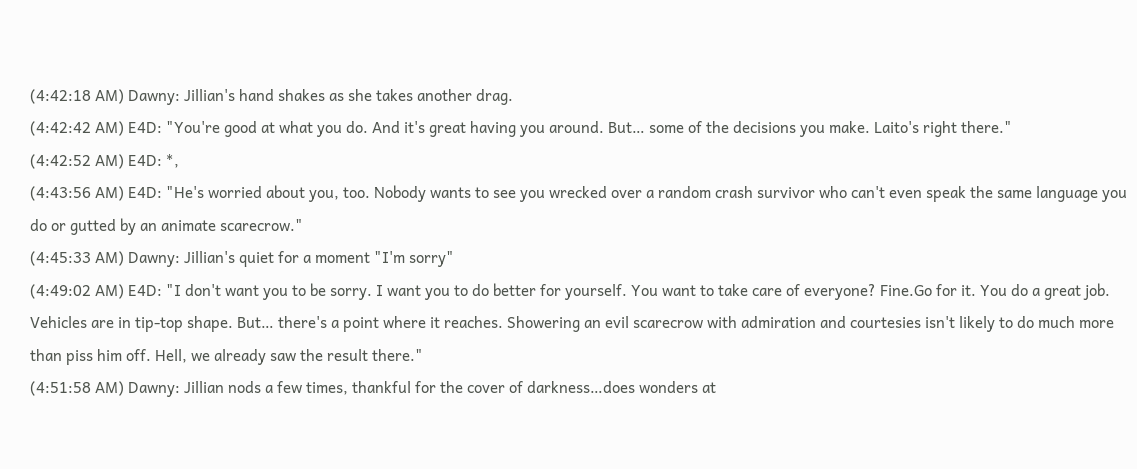(4:42:18 AM) Dawny: Jillian's hand shakes as she takes another drag.
(4:42:42 AM) E4D: "You're good at what you do. And it's great having you around. But… some of the decisions you make. Laito's right there."
(4:42:52 AM) E4D: *,
(4:43:56 AM) E4D: "He's worried about you, too. Nobody wants to see you wrecked over a random crash survivor who can't even speak the same language you do or gutted by an animate scarecrow."
(4:45:33 AM) Dawny: Jillian's quiet for a moment "I'm sorry"
(4:49:02 AM) E4D: "I don't want you to be sorry. I want you to do better for yourself. You want to take care of everyone? Fine.Go for it. You do a great job. Vehicles are in tip-top shape. But… there's a point where it reaches. Showering an evil scarecrow with admiration and courtesies isn't likely to do much more than piss him off. Hell, we already saw the result there."
(4:51:58 AM) Dawny: Jillian nods a few times, thankful for the cover of darkness…does wonders at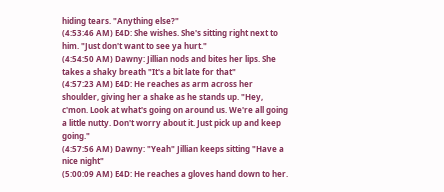hiding tears. "Anything else?"
(4:53:46 AM) E4D: She wishes. She's sitting right next to him. "Just don't want to see ya hurt."
(4:54:50 AM) Dawny: Jillian nods and bites her lips. She takes a shaky breath "It's a bit late for that"
(4:57:23 AM) E4D: He reaches as arm across her shoulder, giving her a shake as he stands up. "Hey, c'mon. Look at what's going on around us. We're all going a little nutty. Don't worry about it. Just pick up and keep going."
(4:57:56 AM) Dawny: "Yeah" Jillian keeps sitting "Have a nice night"
(5:00:09 AM) E4D: He reaches a gloves hand down to her.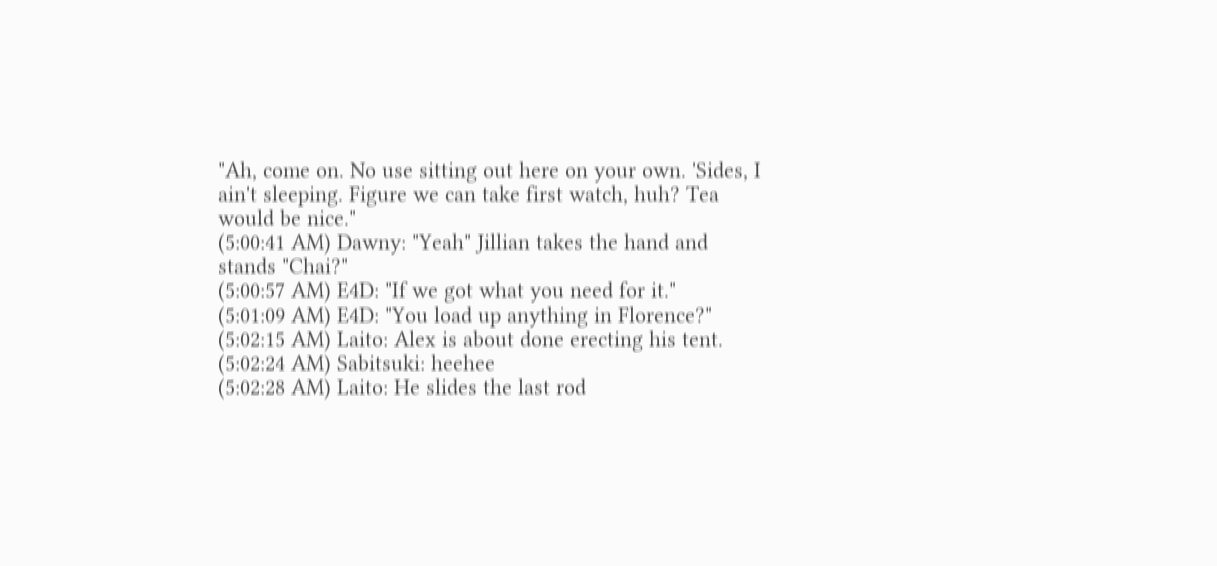"Ah, come on. No use sitting out here on your own. 'Sides, I ain't sleeping. Figure we can take first watch, huh? Tea would be nice."
(5:00:41 AM) Dawny: "Yeah" Jillian takes the hand and stands "Chai?"
(5:00:57 AM) E4D: "If we got what you need for it."
(5:01:09 AM) E4D: "You load up anything in Florence?"
(5:02:15 AM) Laito: Alex is about done erecting his tent.
(5:02:24 AM) Sabitsuki: heehee
(5:02:28 AM) Laito: He slides the last rod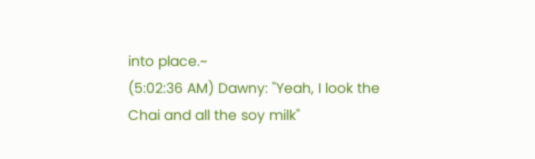into place.~
(5:02:36 AM) Dawny: "Yeah, I look the Chai and all the soy milk"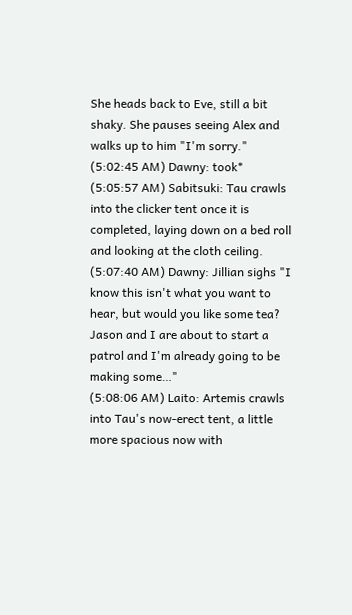She heads back to Eve, still a bit shaky. She pauses seeing Alex and walks up to him "I'm sorry."
(5:02:45 AM) Dawny: took*
(5:05:57 AM) Sabitsuki: Tau crawls into the clicker tent once it is completed, laying down on a bed roll and looking at the cloth ceiling.
(5:07:40 AM) Dawny: Jillian sighs "I know this isn't what you want to hear, but would you like some tea? Jason and I are about to start a patrol and I'm already going to be making some…"
(5:08:06 AM) Laito: Artemis crawls into Tau's now-erect tent, a little more spacious now with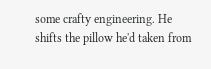some crafty engineering. He shifts the pillow he'd taken from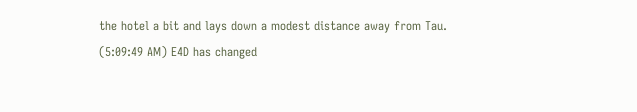the hotel a bit and lays down a modest distance away from Tau.
(5:09:49 AM) E4D has changed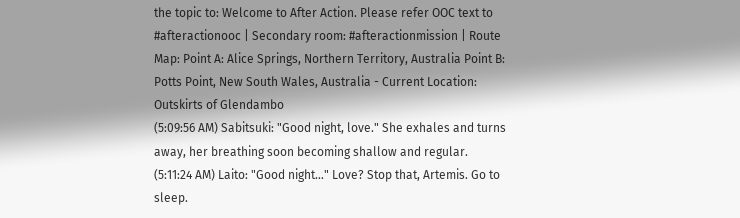the topic to: Welcome to After Action. Please refer OOC text to #afteractionooc | Secondary room: #afteractionmission | Route Map: Point A: Alice Springs, Northern Territory, Australia Point B: Potts Point, New South Wales, Australia - Current Location: Outskirts of Glendambo
(5:09:56 AM) Sabitsuki: "Good night, love." She exhales and turns away, her breathing soon becoming shallow and regular.
(5:11:24 AM) Laito: "Good night…" Love? Stop that, Artemis. Go to sleep.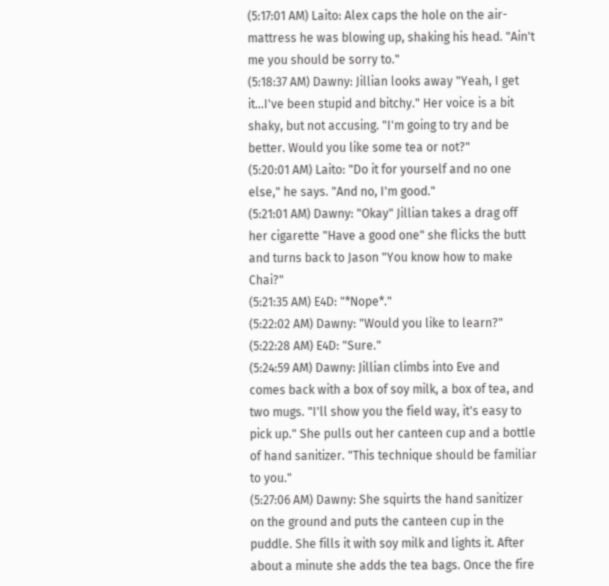(5:17:01 AM) Laito: Alex caps the hole on the air-mattress he was blowing up, shaking his head. "Ain't me you should be sorry to."
(5:18:37 AM) Dawny: Jillian looks away "Yeah, I get it…I've been stupid and bitchy." Her voice is a bit shaky, but not accusing. "I'm going to try and be better. Would you like some tea or not?"
(5:20:01 AM) Laito: "Do it for yourself and no one else," he says. "And no, I'm good."
(5:21:01 AM) Dawny: "Okay" Jillian takes a drag off her cigarette "Have a good one" she flicks the butt and turns back to Jason "You know how to make Chai?"
(5:21:35 AM) E4D: "*Nope*."
(5:22:02 AM) Dawny: "Would you like to learn?"
(5:22:28 AM) E4D: "Sure."
(5:24:59 AM) Dawny: Jillian climbs into Eve and comes back with a box of soy milk, a box of tea, and two mugs. "I'll show you the field way, it's easy to pick up." She pulls out her canteen cup and a bottle of hand sanitizer. "This technique should be familiar to you."
(5:27:06 AM) Dawny: She squirts the hand sanitizer on the ground and puts the canteen cup in the puddle. She fills it with soy milk and lights it. After about a minute she adds the tea bags. Once the fire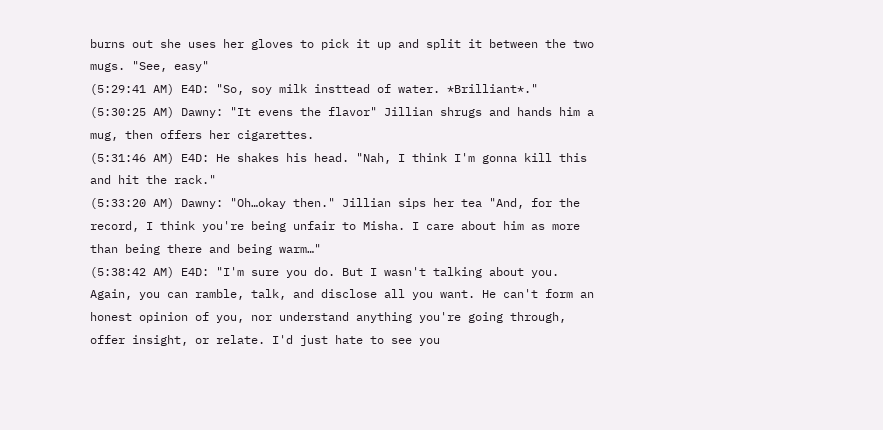burns out she uses her gloves to pick it up and split it between the two mugs. "See, easy"
(5:29:41 AM) E4D: "So, soy milk insttead of water. *Brilliant*."
(5:30:25 AM) Dawny: "It evens the flavor" Jillian shrugs and hands him a mug, then offers her cigarettes.
(5:31:46 AM) E4D: He shakes his head. "Nah, I think I'm gonna kill this and hit the rack."
(5:33:20 AM) Dawny: "Oh…okay then." Jillian sips her tea "And, for the record, I think you're being unfair to Misha. I care about him as more than being there and being warm…"
(5:38:42 AM) E4D: "I'm sure you do. But I wasn't talking about you. Again, you can ramble, talk, and disclose all you want. He can't form an honest opinion of you, nor understand anything you're going through, offer insight, or relate. I'd just hate to see you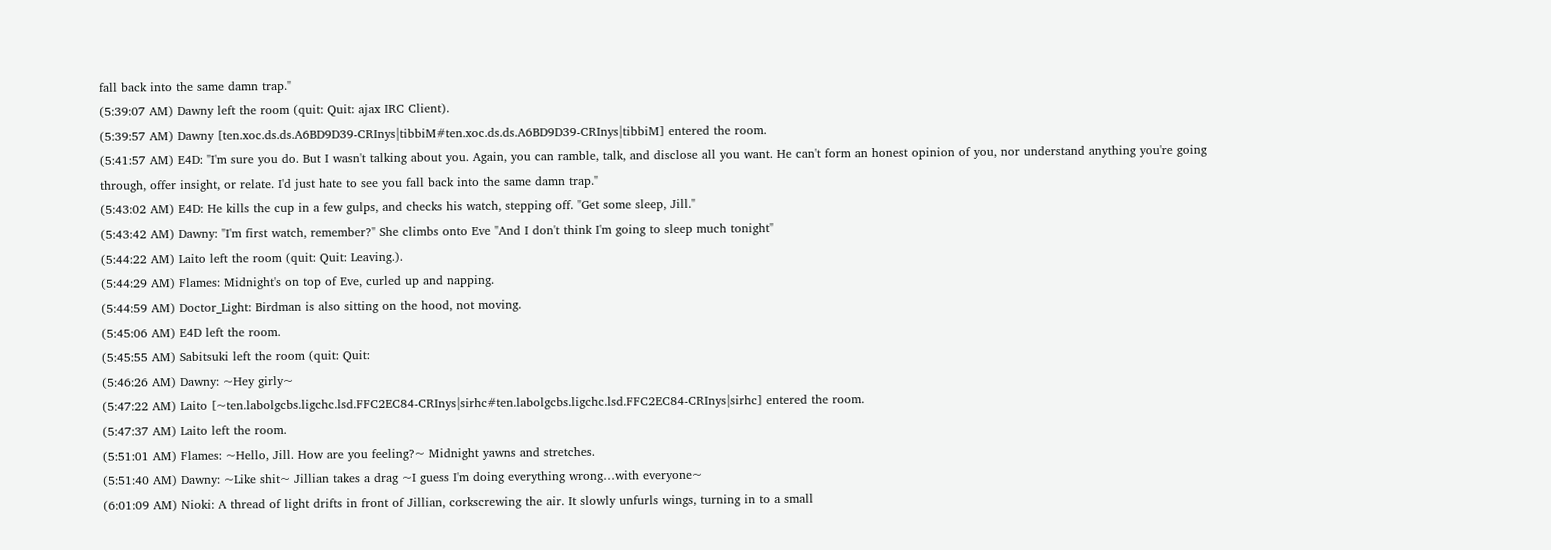fall back into the same damn trap."
(5:39:07 AM) Dawny left the room (quit: Quit: ajax IRC Client).
(5:39:57 AM) Dawny [ten.xoc.ds.ds.A6BD9D39-CRInys|tibbiM#ten.xoc.ds.ds.A6BD9D39-CRInys|tibbiM] entered the room.
(5:41:57 AM) E4D: "I'm sure you do. But I wasn't talking about you. Again, you can ramble, talk, and disclose all you want. He can't form an honest opinion of you, nor understand anything you're going through, offer insight, or relate. I'd just hate to see you fall back into the same damn trap."
(5:43:02 AM) E4D: He kills the cup in a few gulps, and checks his watch, stepping off. "Get some sleep, Jill."
(5:43:42 AM) Dawny: "I'm first watch, remember?" She climbs onto Eve "And I don't think I'm going to sleep much tonight"
(5:44:22 AM) Laito left the room (quit: Quit: Leaving.).
(5:44:29 AM) Flames: Midnight's on top of Eve, curled up and napping.
(5:44:59 AM) Doctor_Light: Birdman is also sitting on the hood, not moving.
(5:45:06 AM) E4D left the room.
(5:45:55 AM) Sabitsuki left the room (quit: Quit:
(5:46:26 AM) Dawny: ~Hey girly~
(5:47:22 AM) Laito [~ten.labolgcbs.ligchc.lsd.FFC2EC84-CRInys|sirhc#ten.labolgcbs.ligchc.lsd.FFC2EC84-CRInys|sirhc] entered the room.
(5:47:37 AM) Laito left the room.
(5:51:01 AM) Flames: ~Hello, Jill. How are you feeling?~ Midnight yawns and stretches.
(5:51:40 AM) Dawny: ~Like shit~ Jillian takes a drag ~I guess I'm doing everything wrong…with everyone~
(6:01:09 AM) Nioki: A thread of light drifts in front of Jillian, corkscrewing the air. It slowly unfurls wings, turning in to a small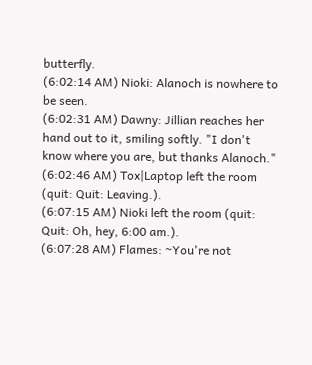butterfly.
(6:02:14 AM) Nioki: Alanoch is nowhere to be seen.
(6:02:31 AM) Dawny: Jillian reaches her hand out to it, smiling softly. "I don't know where you are, but thanks Alanoch."
(6:02:46 AM) Tox|Laptop left the room (quit: Quit: Leaving.).
(6:07:15 AM) Nioki left the room (quit: Quit: Oh, hey, 6:00 am.).
(6:07:28 AM) Flames: ~You're not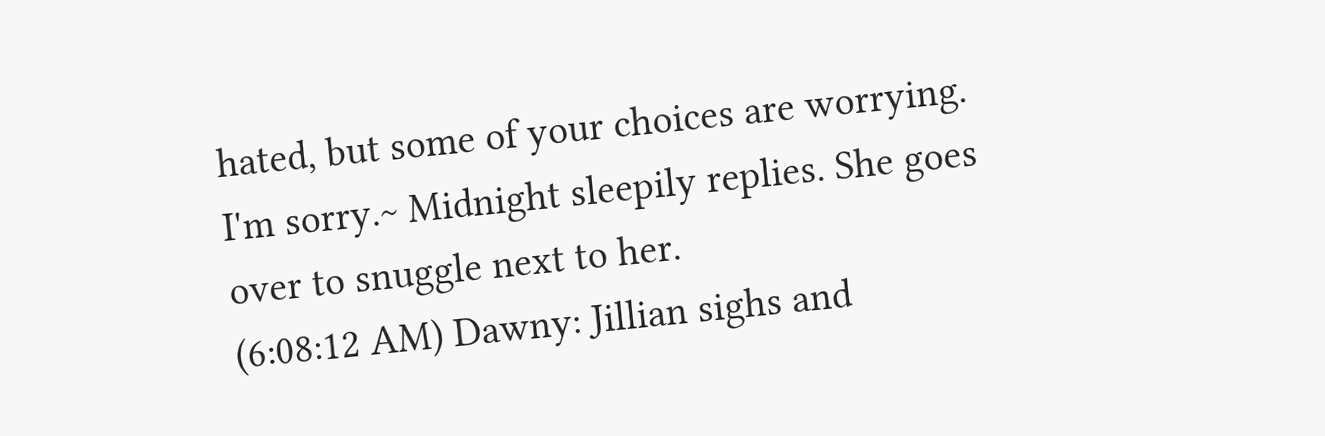hated, but some of your choices are worrying. I'm sorry.~ Midnight sleepily replies. She goes over to snuggle next to her.
(6:08:12 AM) Dawny: Jillian sighs and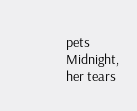pets Midnight, her tears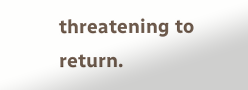threatening to return.